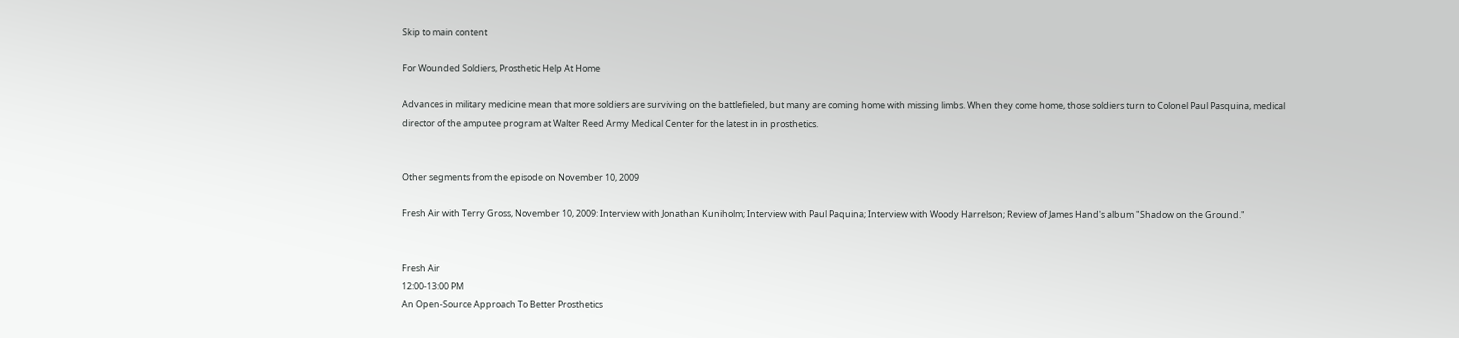Skip to main content

For Wounded Soldiers, Prosthetic Help At Home

Advances in military medicine mean that more soldiers are surviving on the battlefieled, but many are coming home with missing limbs. When they come home, those soldiers turn to Colonel Paul Pasquina, medical director of the amputee program at Walter Reed Army Medical Center for the latest in in prosthetics.


Other segments from the episode on November 10, 2009

Fresh Air with Terry Gross, November 10, 2009: Interview with Jonathan Kuniholm; Interview with Paul Paquina; Interview with Woody Harrelson; Review of James Hand's album "Shadow on the Ground."


Fresh Air
12:00-13:00 PM
An Open-Source Approach To Better Prosthetics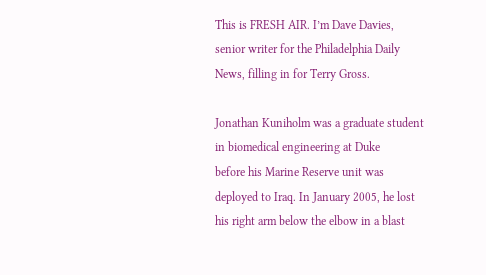This is FRESH AIR. I’m Dave Davies, senior writer for the Philadelphia Daily
News, filling in for Terry Gross.

Jonathan Kuniholm was a graduate student in biomedical engineering at Duke
before his Marine Reserve unit was deployed to Iraq. In January 2005, he lost
his right arm below the elbow in a blast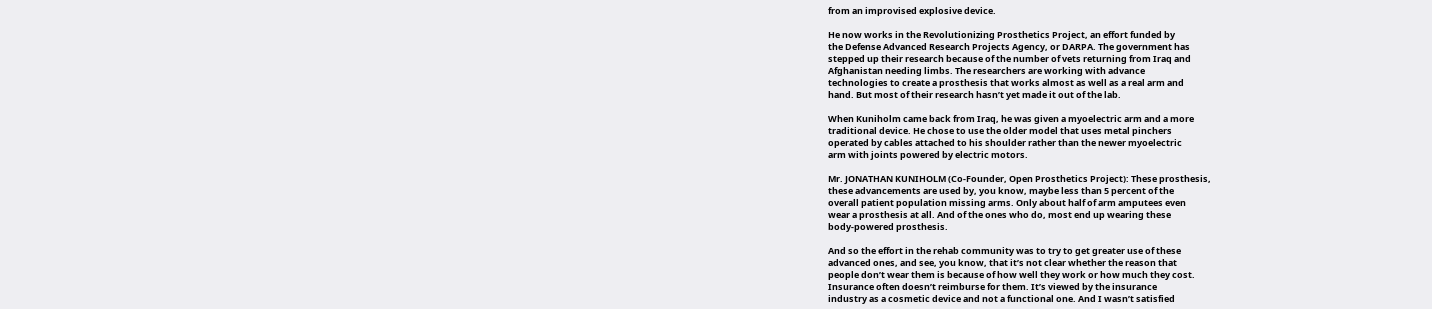from an improvised explosive device.

He now works in the Revolutionizing Prosthetics Project, an effort funded by
the Defense Advanced Research Projects Agency, or DARPA. The government has
stepped up their research because of the number of vets returning from Iraq and
Afghanistan needing limbs. The researchers are working with advance
technologies to create a prosthesis that works almost as well as a real arm and
hand. But most of their research hasn’t yet made it out of the lab.

When Kuniholm came back from Iraq, he was given a myoelectric arm and a more
traditional device. He chose to use the older model that uses metal pinchers
operated by cables attached to his shoulder rather than the newer myoelectric
arm with joints powered by electric motors.

Mr. JONATHAN KUNIHOLM (Co-Founder, Open Prosthetics Project): These prosthesis,
these advancements are used by, you know, maybe less than 5 percent of the
overall patient population missing arms. Only about half of arm amputees even
wear a prosthesis at all. And of the ones who do, most end up wearing these
body-powered prosthesis.

And so the effort in the rehab community was to try to get greater use of these
advanced ones, and see, you know, that it’s not clear whether the reason that
people don’t wear them is because of how well they work or how much they cost.
Insurance often doesn’t reimburse for them. It’s viewed by the insurance
industry as a cosmetic device and not a functional one. And I wasn’t satisfied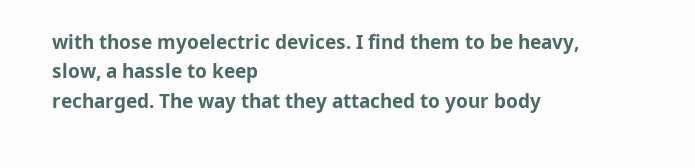with those myoelectric devices. I find them to be heavy, slow, a hassle to keep
recharged. The way that they attached to your body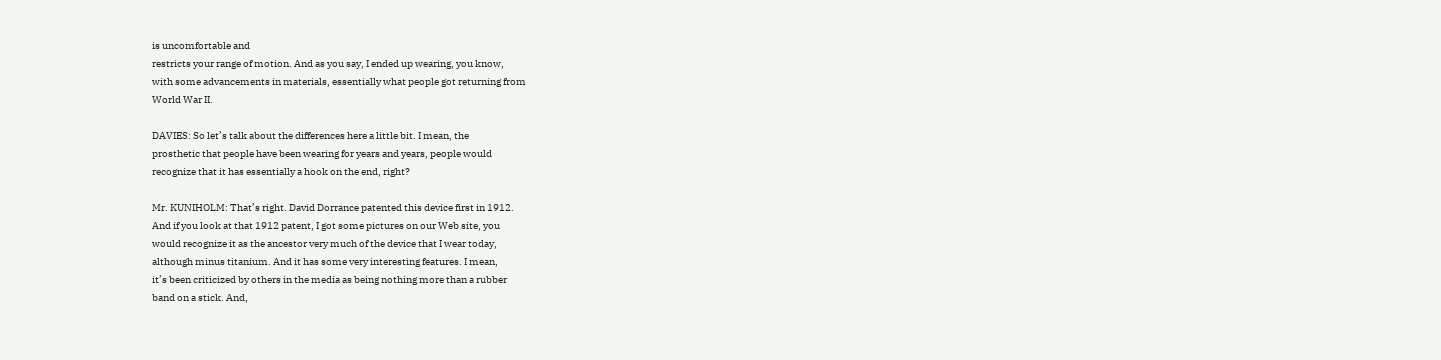is uncomfortable and
restricts your range of motion. And as you say, I ended up wearing, you know,
with some advancements in materials, essentially what people got returning from
World War II.

DAVIES: So let’s talk about the differences here a little bit. I mean, the
prosthetic that people have been wearing for years and years, people would
recognize that it has essentially a hook on the end, right?

Mr. KUNIHOLM: That’s right. David Dorrance patented this device first in 1912.
And if you look at that 1912 patent, I got some pictures on our Web site, you
would recognize it as the ancestor very much of the device that I wear today,
although minus titanium. And it has some very interesting features. I mean,
it’s been criticized by others in the media as being nothing more than a rubber
band on a stick. And,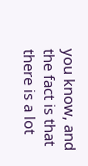you know, and the fact is that there is a lot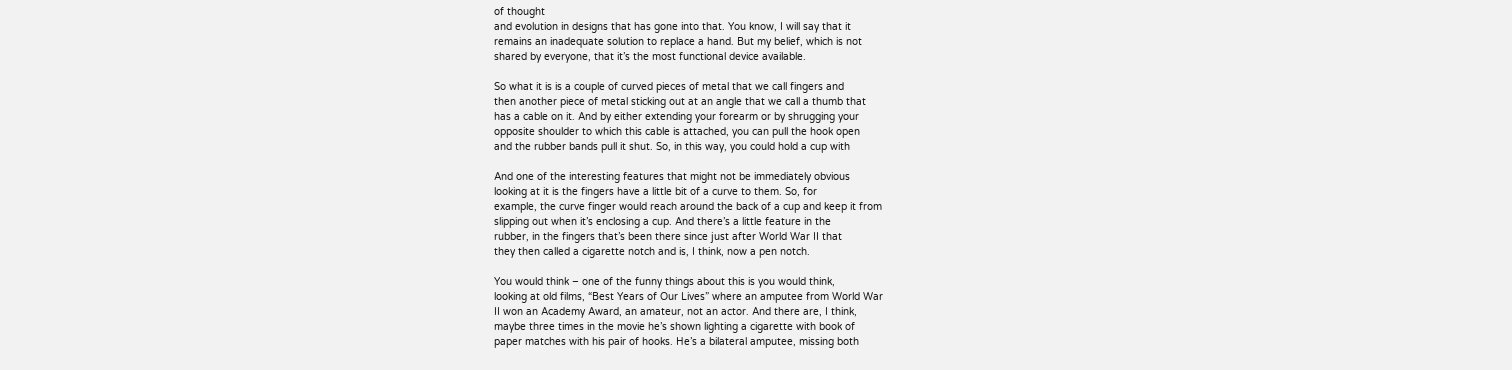of thought
and evolution in designs that has gone into that. You know, I will say that it
remains an inadequate solution to replace a hand. But my belief, which is not
shared by everyone, that it’s the most functional device available.

So what it is is a couple of curved pieces of metal that we call fingers and
then another piece of metal sticking out at an angle that we call a thumb that
has a cable on it. And by either extending your forearm or by shrugging your
opposite shoulder to which this cable is attached, you can pull the hook open
and the rubber bands pull it shut. So, in this way, you could hold a cup with

And one of the interesting features that might not be immediately obvious
looking at it is the fingers have a little bit of a curve to them. So, for
example, the curve finger would reach around the back of a cup and keep it from
slipping out when it’s enclosing a cup. And there’s a little feature in the
rubber, in the fingers that’s been there since just after World War II that
they then called a cigarette notch and is, I think, now a pen notch.

You would think – one of the funny things about this is you would think,
looking at old films, “Best Years of Our Lives” where an amputee from World War
II won an Academy Award, an amateur, not an actor. And there are, I think,
maybe three times in the movie he’s shown lighting a cigarette with book of
paper matches with his pair of hooks. He’s a bilateral amputee, missing both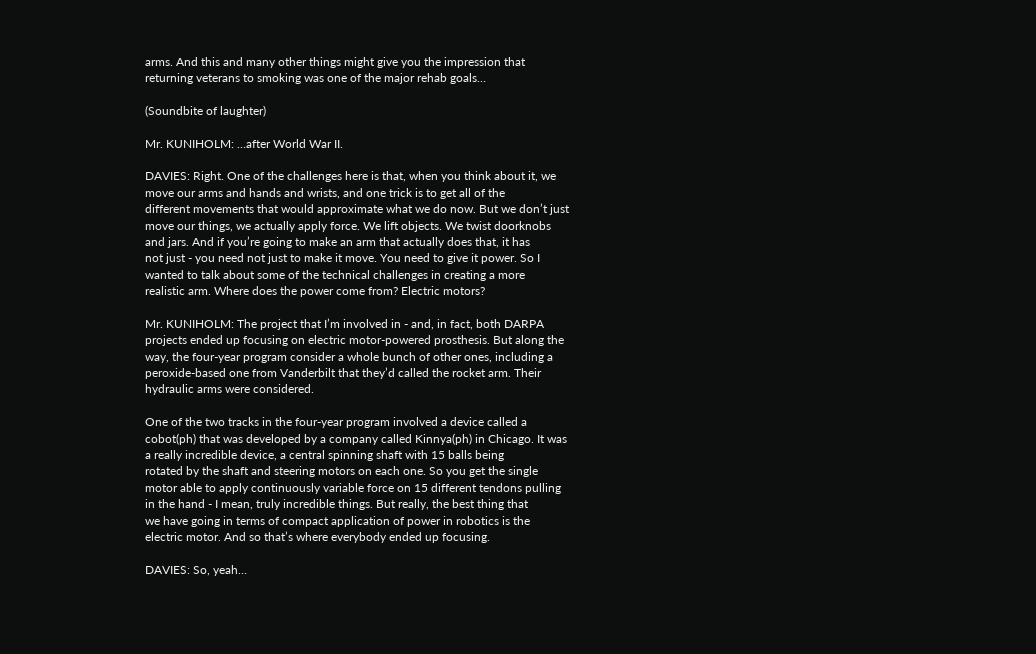arms. And this and many other things might give you the impression that
returning veterans to smoking was one of the major rehab goals…

(Soundbite of laughter)

Mr. KUNIHOLM: …after World War II.

DAVIES: Right. One of the challenges here is that, when you think about it, we
move our arms and hands and wrists, and one trick is to get all of the
different movements that would approximate what we do now. But we don’t just
move our things, we actually apply force. We lift objects. We twist doorknobs
and jars. And if you’re going to make an arm that actually does that, it has
not just - you need not just to make it move. You need to give it power. So I
wanted to talk about some of the technical challenges in creating a more
realistic arm. Where does the power come from? Electric motors?

Mr. KUNIHOLM: The project that I’m involved in - and, in fact, both DARPA
projects ended up focusing on electric motor-powered prosthesis. But along the
way, the four-year program consider a whole bunch of other ones, including a
peroxide-based one from Vanderbilt that they’d called the rocket arm. Their
hydraulic arms were considered.

One of the two tracks in the four-year program involved a device called a
cobot(ph) that was developed by a company called Kinnya(ph) in Chicago. It was
a really incredible device, a central spinning shaft with 15 balls being
rotated by the shaft and steering motors on each one. So you get the single
motor able to apply continuously variable force on 15 different tendons pulling
in the hand - I mean, truly incredible things. But really, the best thing that
we have going in terms of compact application of power in robotics is the
electric motor. And so that’s where everybody ended up focusing.

DAVIES: So, yeah…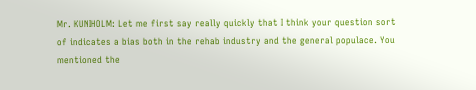Mr. KUNIHOLM: Let me first say really quickly that I think your question sort
of indicates a bias both in the rehab industry and the general populace. You
mentioned the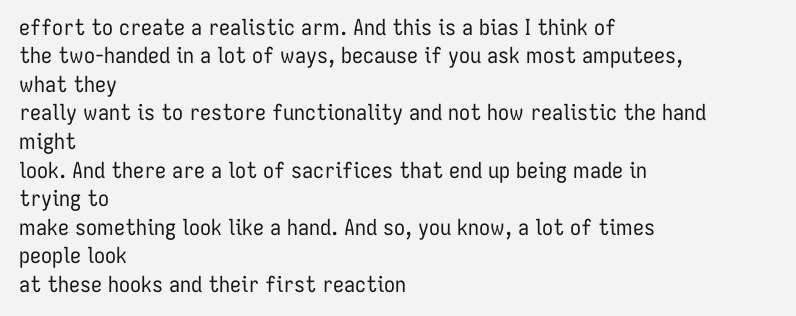effort to create a realistic arm. And this is a bias I think of
the two-handed in a lot of ways, because if you ask most amputees, what they
really want is to restore functionality and not how realistic the hand might
look. And there are a lot of sacrifices that end up being made in trying to
make something look like a hand. And so, you know, a lot of times people look
at these hooks and their first reaction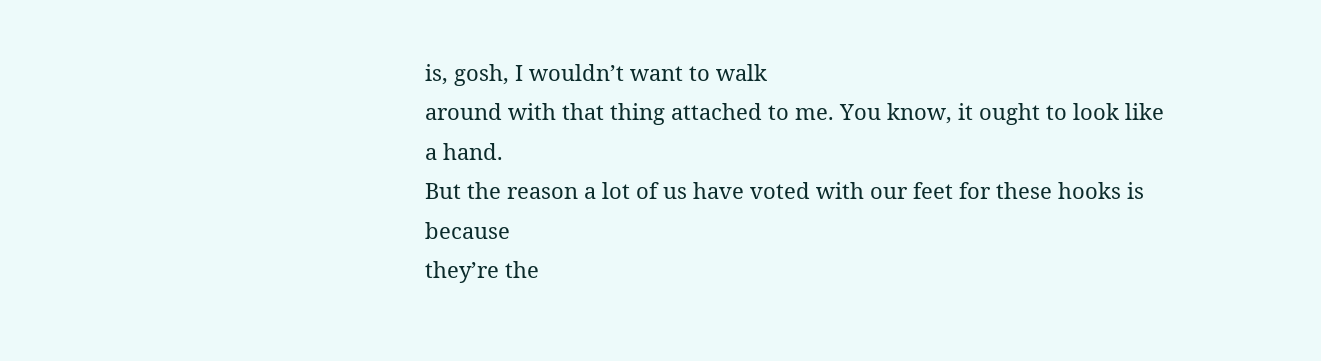is, gosh, I wouldn’t want to walk
around with that thing attached to me. You know, it ought to look like a hand.
But the reason a lot of us have voted with our feet for these hooks is because
they’re the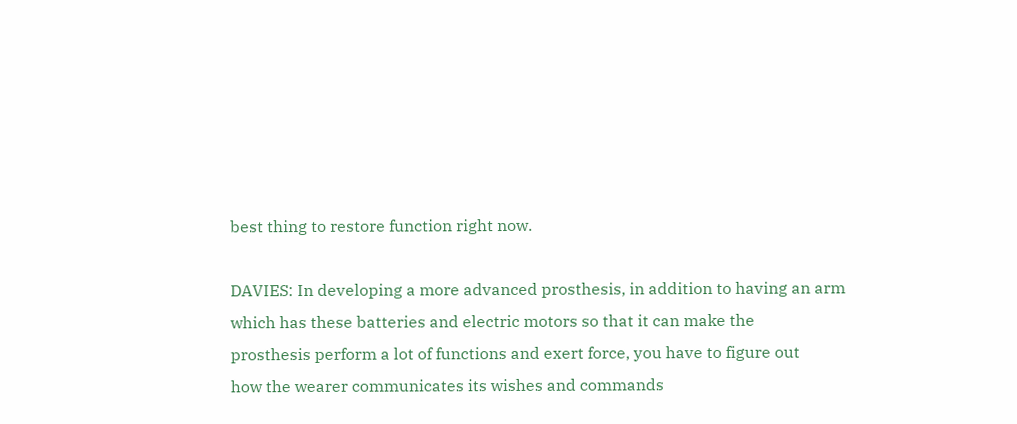best thing to restore function right now.

DAVIES: In developing a more advanced prosthesis, in addition to having an arm
which has these batteries and electric motors so that it can make the
prosthesis perform a lot of functions and exert force, you have to figure out
how the wearer communicates its wishes and commands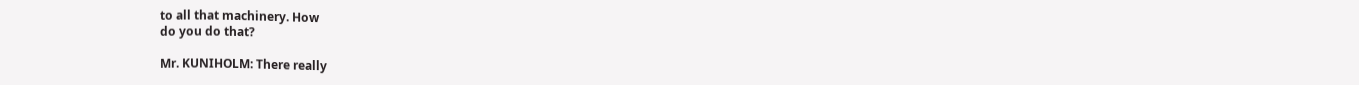to all that machinery. How
do you do that?

Mr. KUNIHOLM: There really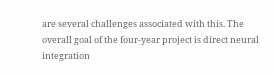are several challenges associated with this. The
overall goal of the four-year project is direct neural integration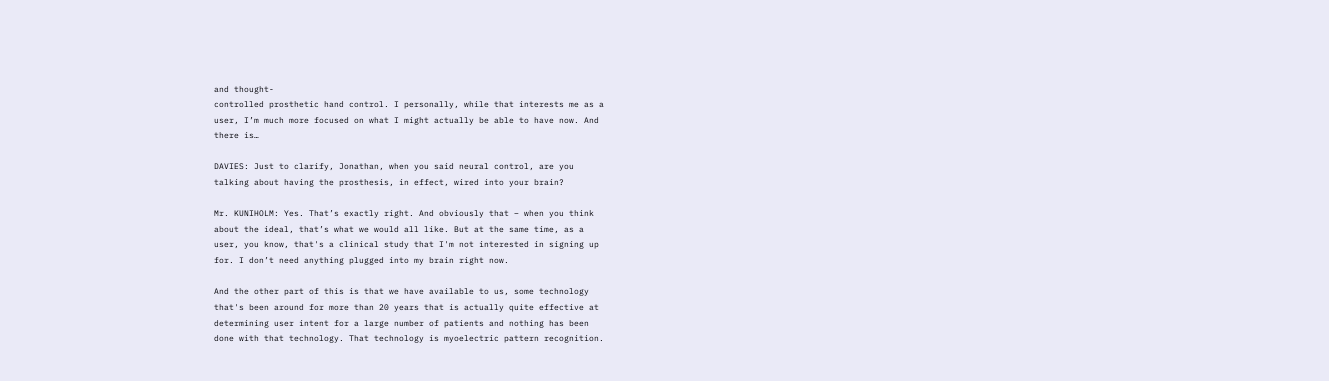and thought-
controlled prosthetic hand control. I personally, while that interests me as a
user, I’m much more focused on what I might actually be able to have now. And
there is…

DAVIES: Just to clarify, Jonathan, when you said neural control, are you
talking about having the prosthesis, in effect, wired into your brain?

Mr. KUNIHOLM: Yes. That’s exactly right. And obviously that – when you think
about the ideal, that’s what we would all like. But at the same time, as a
user, you know, that's a clinical study that I'm not interested in signing up
for. I don’t need anything plugged into my brain right now.

And the other part of this is that we have available to us, some technology
that's been around for more than 20 years that is actually quite effective at
determining user intent for a large number of patients and nothing has been
done with that technology. That technology is myoelectric pattern recognition.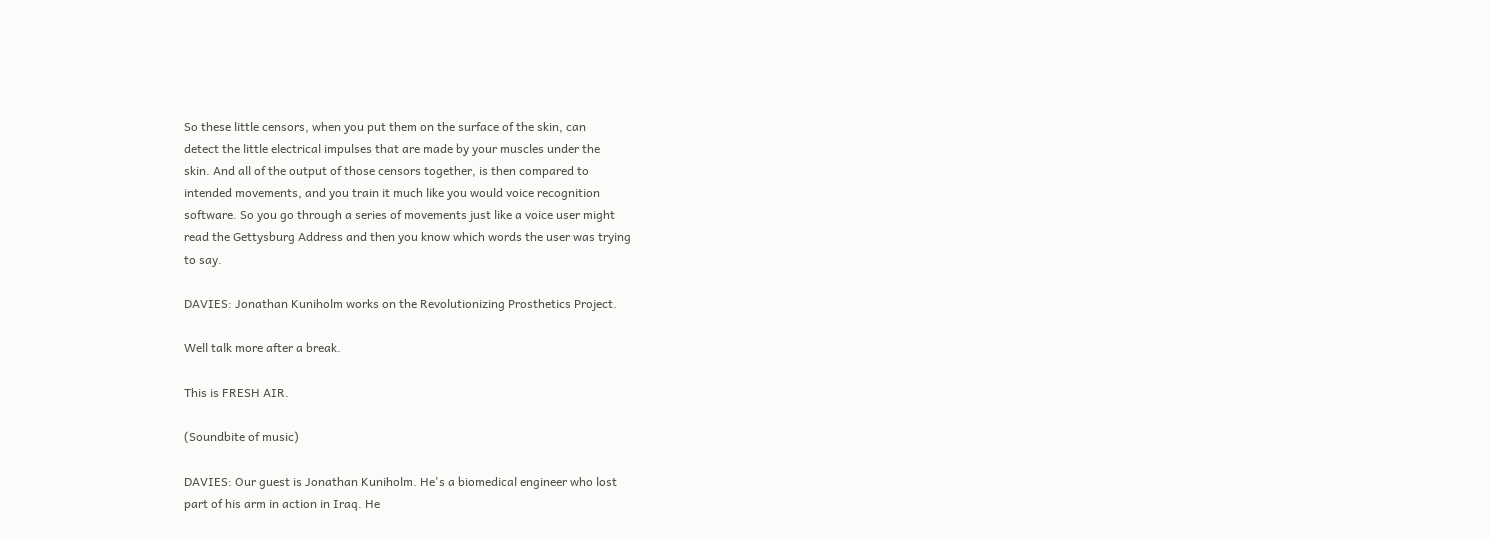So these little censors, when you put them on the surface of the skin, can
detect the little electrical impulses that are made by your muscles under the
skin. And all of the output of those censors together, is then compared to
intended movements, and you train it much like you would voice recognition
software. So you go through a series of movements just like a voice user might
read the Gettysburg Address and then you know which words the user was trying
to say.

DAVIES: Jonathan Kuniholm works on the Revolutionizing Prosthetics Project.

Well talk more after a break.

This is FRESH AIR.

(Soundbite of music)

DAVIES: Our guest is Jonathan Kuniholm. He's a biomedical engineer who lost
part of his arm in action in Iraq. He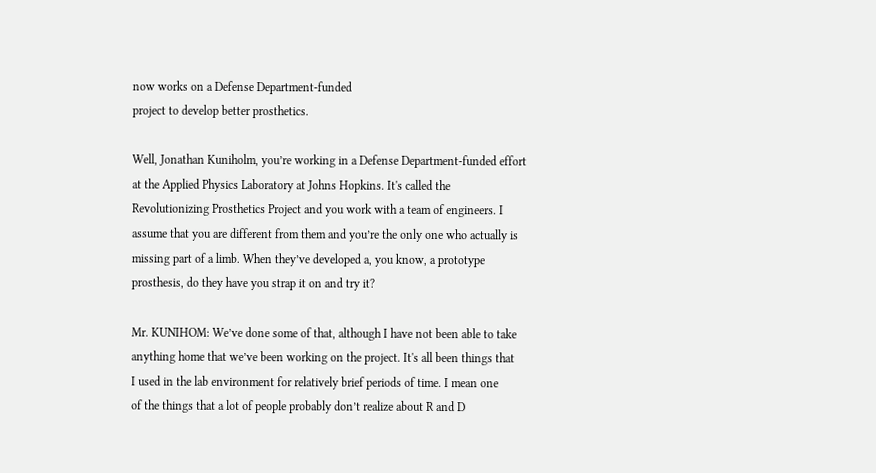now works on a Defense Department-funded
project to develop better prosthetics.

Well, Jonathan Kuniholm, you’re working in a Defense Department-funded effort
at the Applied Physics Laboratory at Johns Hopkins. It's called the
Revolutionizing Prosthetics Project and you work with a team of engineers. I
assume that you are different from them and you’re the only one who actually is
missing part of a limb. When they’ve developed a, you know, a prototype
prosthesis, do they have you strap it on and try it?

Mr. KUNIHOM: We’ve done some of that, although I have not been able to take
anything home that we’ve been working on the project. It's all been things that
I used in the lab environment for relatively brief periods of time. I mean one
of the things that a lot of people probably don’t realize about R and D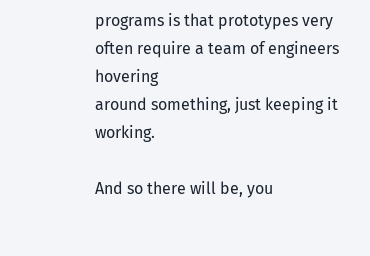programs is that prototypes very often require a team of engineers hovering
around something, just keeping it working.

And so there will be, you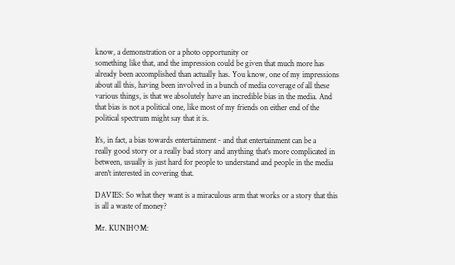know, a demonstration or a photo opportunity or
something like that, and the impression could be given that much more has
already been accomplished than actually has. You know, one of my impressions
about all this, having been involved in a bunch of media coverage of all these
various things, is that we absolutely have an incredible bias in the media. And
that bias is not a political one, like most of my friends on either end of the
political spectrum might say that it is.

It’s, in fact, a bias towards entertainment - and that entertainment can be a
really good story or a really bad story and anything that's more complicated in
between, usually is just hard for people to understand and people in the media
aren't interested in covering that.

DAVIES: So what they want is a miraculous arm that works or a story that this
is all a waste of money?

Mr. KUNIHOM: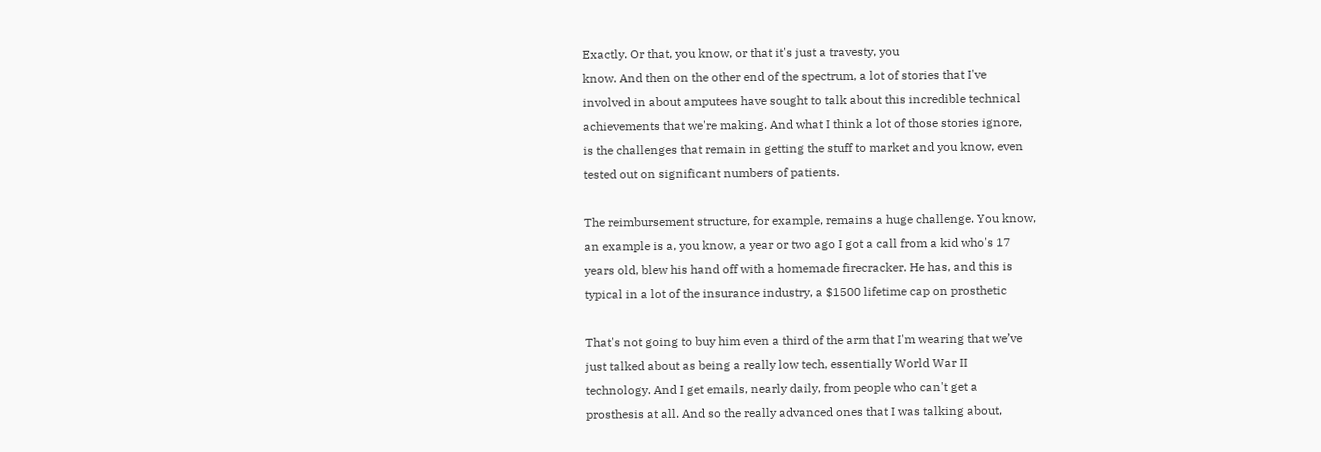Exactly. Or that, you know, or that it's just a travesty, you
know. And then on the other end of the spectrum, a lot of stories that I've
involved in about amputees have sought to talk about this incredible technical
achievements that we're making. And what I think a lot of those stories ignore,
is the challenges that remain in getting the stuff to market and you know, even
tested out on significant numbers of patients.

The reimbursement structure, for example, remains a huge challenge. You know,
an example is a, you know, a year or two ago I got a call from a kid who's 17
years old, blew his hand off with a homemade firecracker. He has, and this is
typical in a lot of the insurance industry, a $1500 lifetime cap on prosthetic

That's not going to buy him even a third of the arm that I'm wearing that we’ve
just talked about as being a really low tech, essentially World War II
technology. And I get emails, nearly daily, from people who can't get a
prosthesis at all. And so the really advanced ones that I was talking about,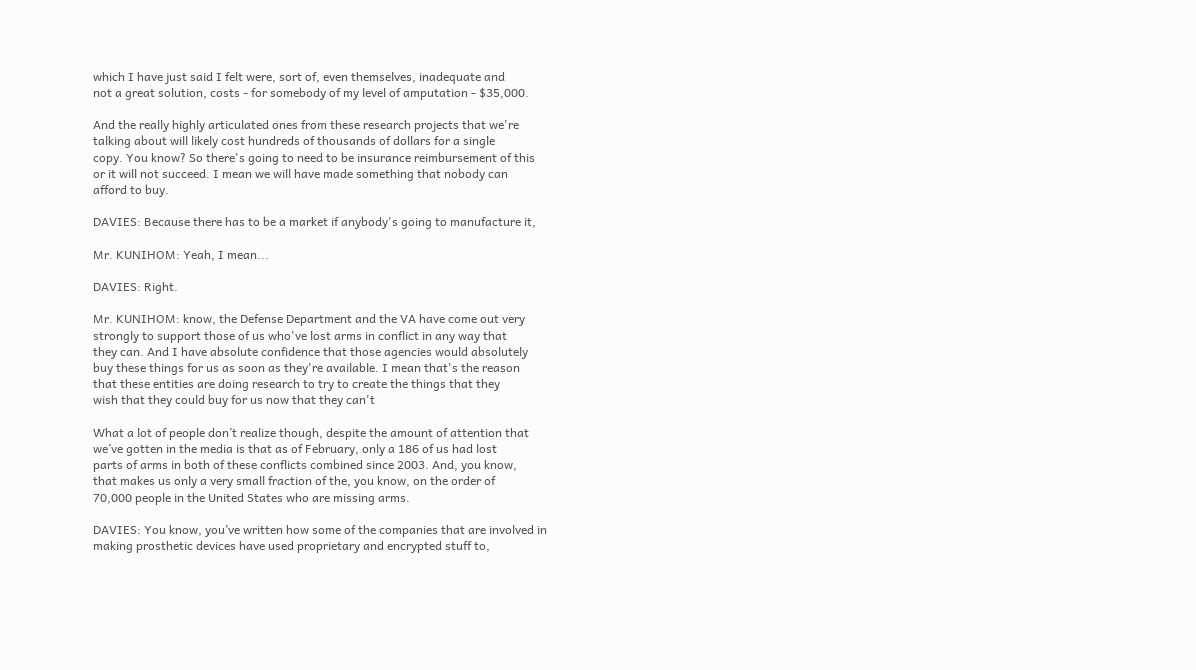which I have just said I felt were, sort of, even themselves, inadequate and
not a great solution, costs - for somebody of my level of amputation - $35,000.

And the really highly articulated ones from these research projects that we're
talking about will likely cost hundreds of thousands of dollars for a single
copy. You know? So there's going to need to be insurance reimbursement of this
or it will not succeed. I mean we will have made something that nobody can
afford to buy.

DAVIES: Because there has to be a market if anybody's going to manufacture it,

Mr. KUNIHOM: Yeah, I mean...

DAVIES: Right.

Mr. KUNIHOM: know, the Defense Department and the VA have come out very
strongly to support those of us who've lost arms in conflict in any way that
they can. And I have absolute confidence that those agencies would absolutely
buy these things for us as soon as they're available. I mean that's the reason
that these entities are doing research to try to create the things that they
wish that they could buy for us now that they can't

What a lot of people don’t realize though, despite the amount of attention that
we’ve gotten in the media is that as of February, only a 186 of us had lost
parts of arms in both of these conflicts combined since 2003. And, you know,
that makes us only a very small fraction of the, you know, on the order of
70,000 people in the United States who are missing arms.

DAVIES: You know, you’ve written how some of the companies that are involved in
making prosthetic devices have used proprietary and encrypted stuff to,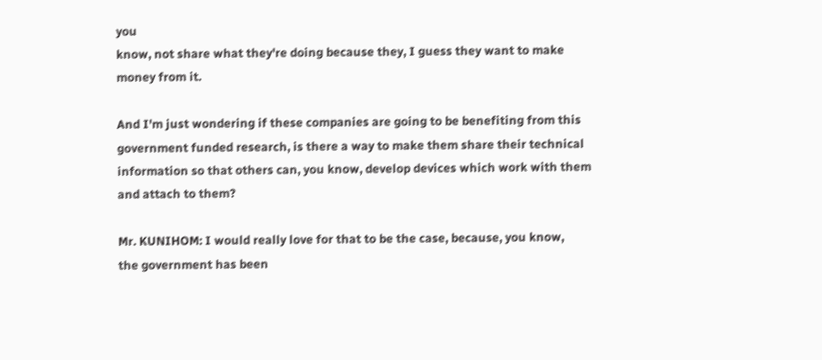you
know, not share what they're doing because they, I guess they want to make
money from it.

And I'm just wondering if these companies are going to be benefiting from this
government funded research, is there a way to make them share their technical
information so that others can, you know, develop devices which work with them
and attach to them?

Mr. KUNIHOM: I would really love for that to be the case, because, you know,
the government has been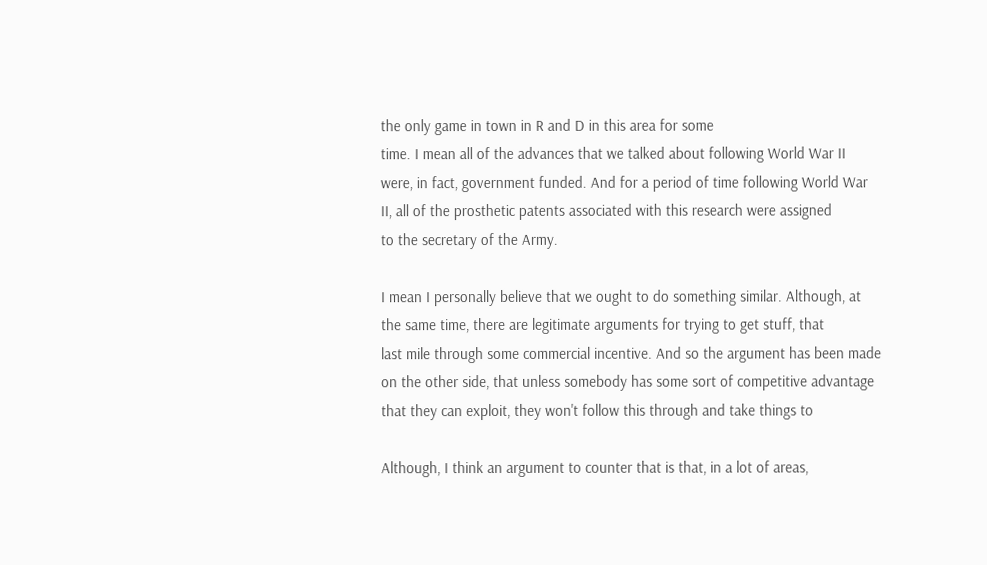the only game in town in R and D in this area for some
time. I mean all of the advances that we talked about following World War II
were, in fact, government funded. And for a period of time following World War
II, all of the prosthetic patents associated with this research were assigned
to the secretary of the Army.

I mean I personally believe that we ought to do something similar. Although, at
the same time, there are legitimate arguments for trying to get stuff, that
last mile through some commercial incentive. And so the argument has been made
on the other side, that unless somebody has some sort of competitive advantage
that they can exploit, they won't follow this through and take things to

Although, I think an argument to counter that is that, in a lot of areas,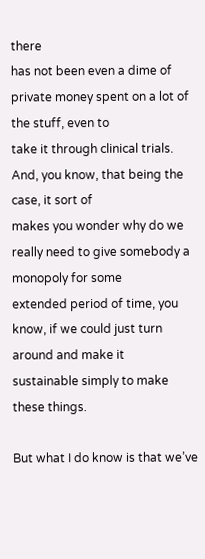there
has not been even a dime of private money spent on a lot of the stuff, even to
take it through clinical trials. And, you know, that being the case, it sort of
makes you wonder why do we really need to give somebody a monopoly for some
extended period of time, you know, if we could just turn around and make it
sustainable simply to make these things.

But what I do know is that we’ve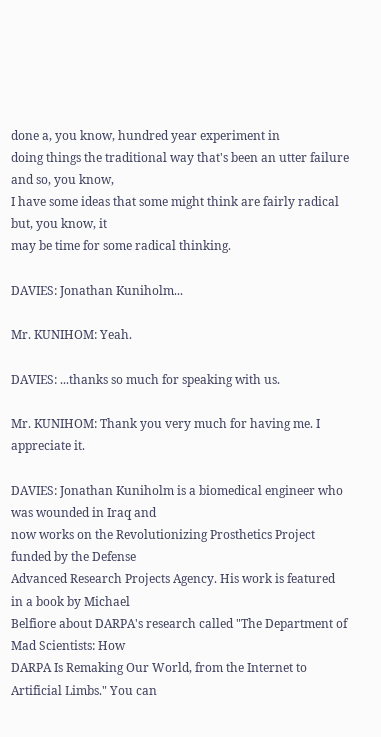done a, you know, hundred year experiment in
doing things the traditional way that's been an utter failure and so, you know,
I have some ideas that some might think are fairly radical but, you know, it
may be time for some radical thinking.

DAVIES: Jonathan Kuniholm...

Mr. KUNIHOM: Yeah.

DAVIES: ...thanks so much for speaking with us.

Mr. KUNIHOM: Thank you very much for having me. I appreciate it.

DAVIES: Jonathan Kuniholm is a biomedical engineer who was wounded in Iraq and
now works on the Revolutionizing Prosthetics Project funded by the Defense
Advanced Research Projects Agency. His work is featured in a book by Michael
Belfiore about DARPA's research called "The Department of Mad Scientists: How
DARPA Is Remaking Our World, from the Internet to Artificial Limbs." You can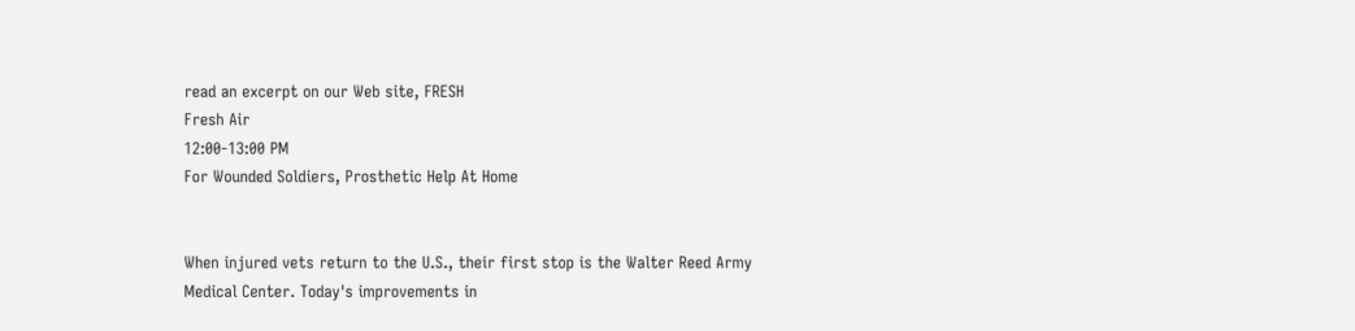read an excerpt on our Web site, FRESH
Fresh Air
12:00-13:00 PM
For Wounded Soldiers, Prosthetic Help At Home


When injured vets return to the U.S., their first stop is the Walter Reed Army
Medical Center. Today's improvements in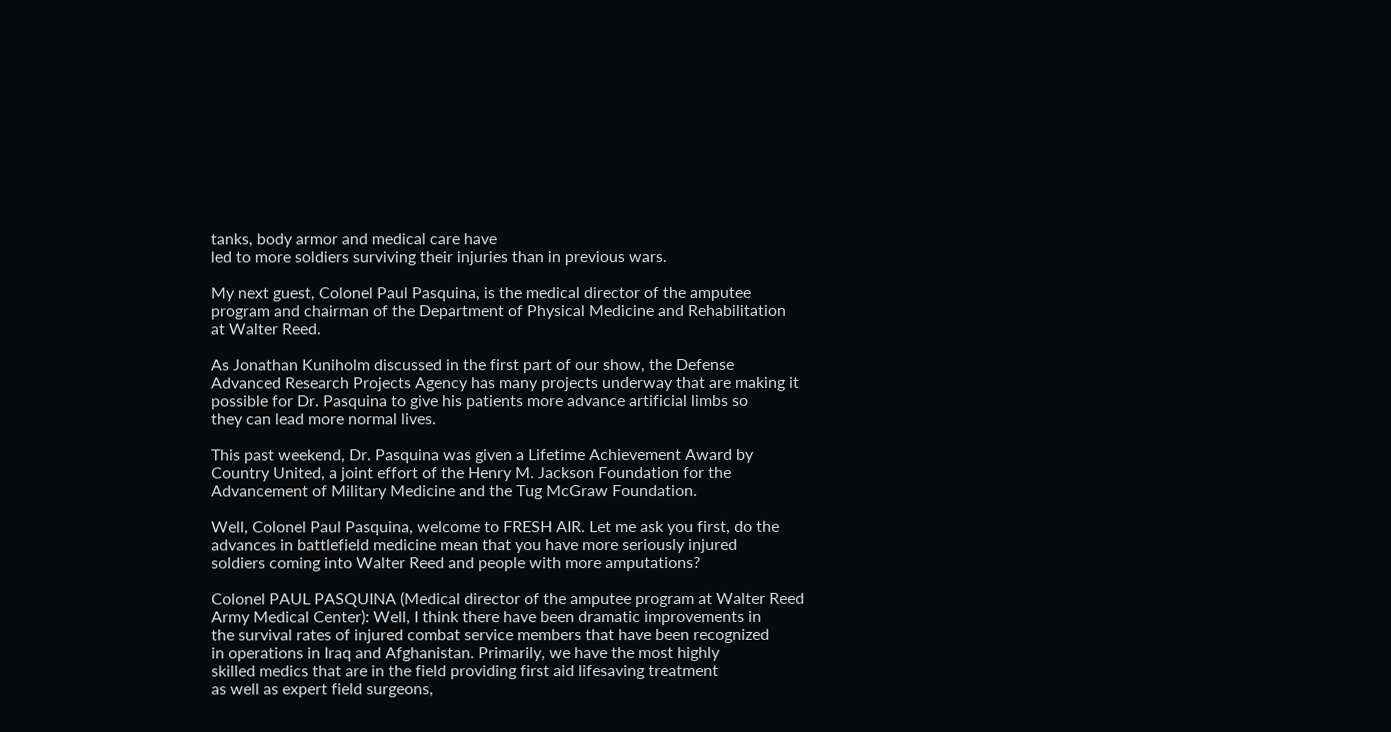tanks, body armor and medical care have
led to more soldiers surviving their injuries than in previous wars.

My next guest, Colonel Paul Pasquina, is the medical director of the amputee
program and chairman of the Department of Physical Medicine and Rehabilitation
at Walter Reed.

As Jonathan Kuniholm discussed in the first part of our show, the Defense
Advanced Research Projects Agency has many projects underway that are making it
possible for Dr. Pasquina to give his patients more advance artificial limbs so
they can lead more normal lives.

This past weekend, Dr. Pasquina was given a Lifetime Achievement Award by
Country United, a joint effort of the Henry M. Jackson Foundation for the
Advancement of Military Medicine and the Tug McGraw Foundation.

Well, Colonel Paul Pasquina, welcome to FRESH AIR. Let me ask you first, do the
advances in battlefield medicine mean that you have more seriously injured
soldiers coming into Walter Reed and people with more amputations?

Colonel PAUL PASQUINA (Medical director of the amputee program at Walter Reed
Army Medical Center): Well, I think there have been dramatic improvements in
the survival rates of injured combat service members that have been recognized
in operations in Iraq and Afghanistan. Primarily, we have the most highly
skilled medics that are in the field providing first aid lifesaving treatment
as well as expert field surgeons,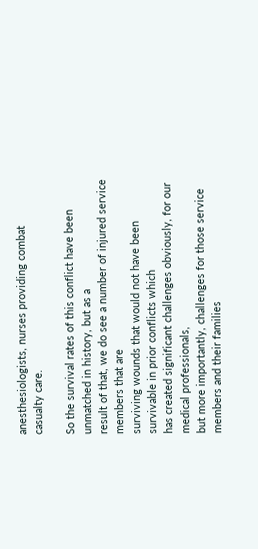anesthesiologists, nurses providing combat
casualty care.

So the survival rates of this conflict have been unmatched in history, but as a
result of that, we do see a number of injured service members that are
surviving wounds that would not have been survivable in prior conflicts which
has created significant challenges obviously, for our medical professionals,
but more importantly, challenges for those service members and their families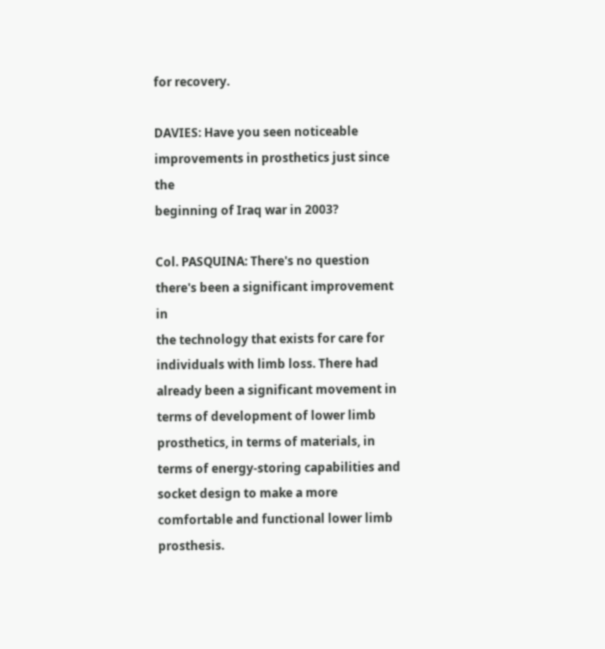for recovery.

DAVIES: Have you seen noticeable improvements in prosthetics just since the
beginning of Iraq war in 2003?

Col. PASQUINA: There's no question there's been a significant improvement in
the technology that exists for care for individuals with limb loss. There had
already been a significant movement in terms of development of lower limb
prosthetics, in terms of materials, in terms of energy-storing capabilities and
socket design to make a more comfortable and functional lower limb prosthesis.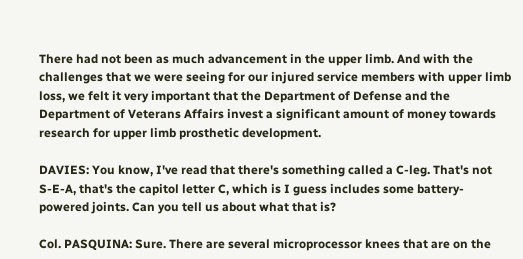There had not been as much advancement in the upper limb. And with the
challenges that we were seeing for our injured service members with upper limb
loss, we felt it very important that the Department of Defense and the
Department of Veterans Affairs invest a significant amount of money towards
research for upper limb prosthetic development.

DAVIES: You know, I've read that there's something called a C-leg. That's not
S-E-A, that's the capitol letter C, which is I guess includes some battery-
powered joints. Can you tell us about what that is?

Col. PASQUINA: Sure. There are several microprocessor knees that are on the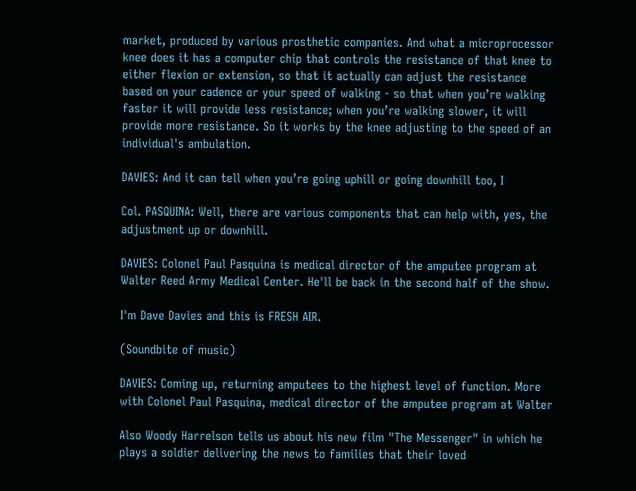market, produced by various prosthetic companies. And what a microprocessor
knee does it has a computer chip that controls the resistance of that knee to
either flexion or extension, so that it actually can adjust the resistance
based on your cadence or your speed of walking - so that when you’re walking
faster it will provide less resistance; when you’re walking slower, it will
provide more resistance. So it works by the knee adjusting to the speed of an
individual's ambulation.

DAVIES: And it can tell when you’re going uphill or going downhill too, I

Col. PASQUINA: Well, there are various components that can help with, yes, the
adjustment up or downhill.

DAVIES: Colonel Paul Pasquina is medical director of the amputee program at
Walter Reed Army Medical Center. He'll be back in the second half of the show.

I'm Dave Davies and this is FRESH AIR.

(Soundbite of music)

DAVIES: Coming up, returning amputees to the highest level of function. More
with Colonel Paul Pasquina, medical director of the amputee program at Walter

Also Woody Harrelson tells us about his new film "The Messenger" in which he
plays a soldier delivering the news to families that their loved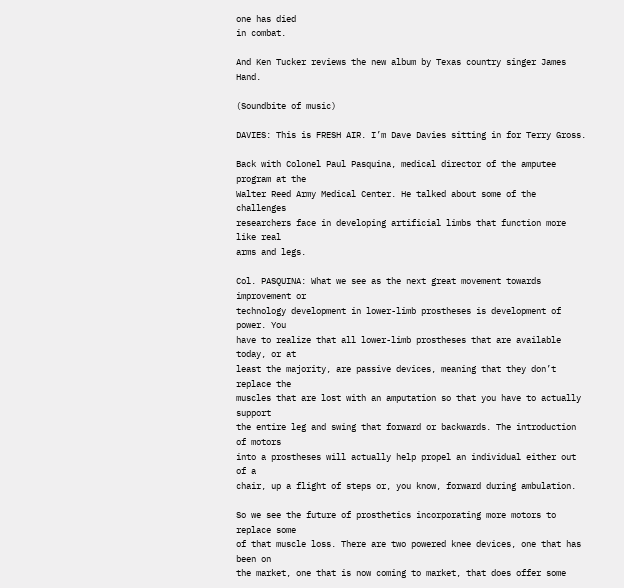one has died
in combat.

And Ken Tucker reviews the new album by Texas country singer James Hand.

(Soundbite of music)

DAVIES: This is FRESH AIR. I’m Dave Davies sitting in for Terry Gross.

Back with Colonel Paul Pasquina, medical director of the amputee program at the
Walter Reed Army Medical Center. He talked about some of the challenges
researchers face in developing artificial limbs that function more like real
arms and legs.

Col. PASQUINA: What we see as the next great movement towards improvement or
technology development in lower-limb prostheses is development of power. You
have to realize that all lower-limb prostheses that are available today, or at
least the majority, are passive devices, meaning that they don’t replace the
muscles that are lost with an amputation so that you have to actually support
the entire leg and swing that forward or backwards. The introduction of motors
into a prostheses will actually help propel an individual either out of a
chair, up a flight of steps or, you know, forward during ambulation.

So we see the future of prosthetics incorporating more motors to replace some
of that muscle loss. There are two powered knee devices, one that has been on
the market, one that is now coming to market, that does offer some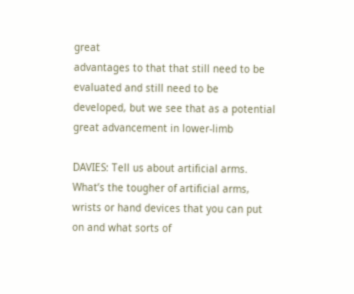great
advantages to that that still need to be evaluated and still need to be
developed, but we see that as a potential great advancement in lower-limb

DAVIES: Tell us about artificial arms. What’s the tougher of artificial arms,
wrists or hand devices that you can put on and what sorts of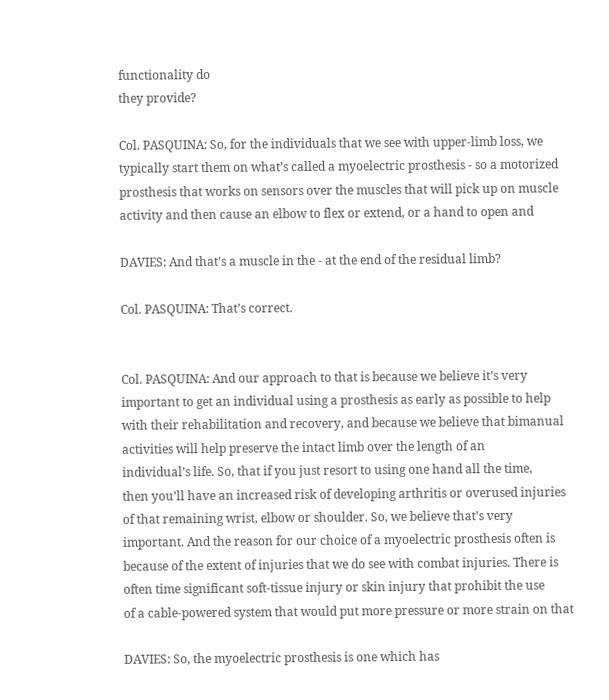functionality do
they provide?

Col. PASQUINA: So, for the individuals that we see with upper-limb loss, we
typically start them on what’s called a myoelectric prosthesis - so a motorized
prosthesis that works on sensors over the muscles that will pick up on muscle
activity and then cause an elbow to flex or extend, or a hand to open and

DAVIES: And that’s a muscle in the - at the end of the residual limb?

Col. PASQUINA: That’s correct.


Col. PASQUINA: And our approach to that is because we believe it’s very
important to get an individual using a prosthesis as early as possible to help
with their rehabilitation and recovery, and because we believe that bimanual
activities will help preserve the intact limb over the length of an
individual’s life. So, that if you just resort to using one hand all the time,
then you’ll have an increased risk of developing arthritis or overused injuries
of that remaining wrist, elbow or shoulder. So, we believe that’s very
important. And the reason for our choice of a myoelectric prosthesis often is
because of the extent of injuries that we do see with combat injuries. There is
often time significant soft-tissue injury or skin injury that prohibit the use
of a cable-powered system that would put more pressure or more strain on that

DAVIES: So, the myoelectric prosthesis is one which has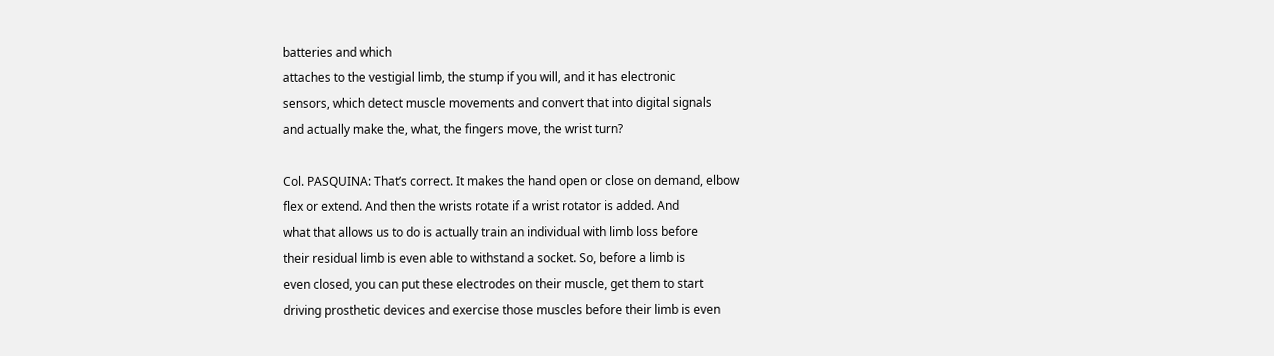batteries and which
attaches to the vestigial limb, the stump if you will, and it has electronic
sensors, which detect muscle movements and convert that into digital signals
and actually make the, what, the fingers move, the wrist turn?

Col. PASQUINA: That’s correct. It makes the hand open or close on demand, elbow
flex or extend. And then the wrists rotate if a wrist rotator is added. And
what that allows us to do is actually train an individual with limb loss before
their residual limb is even able to withstand a socket. So, before a limb is
even closed, you can put these electrodes on their muscle, get them to start
driving prosthetic devices and exercise those muscles before their limb is even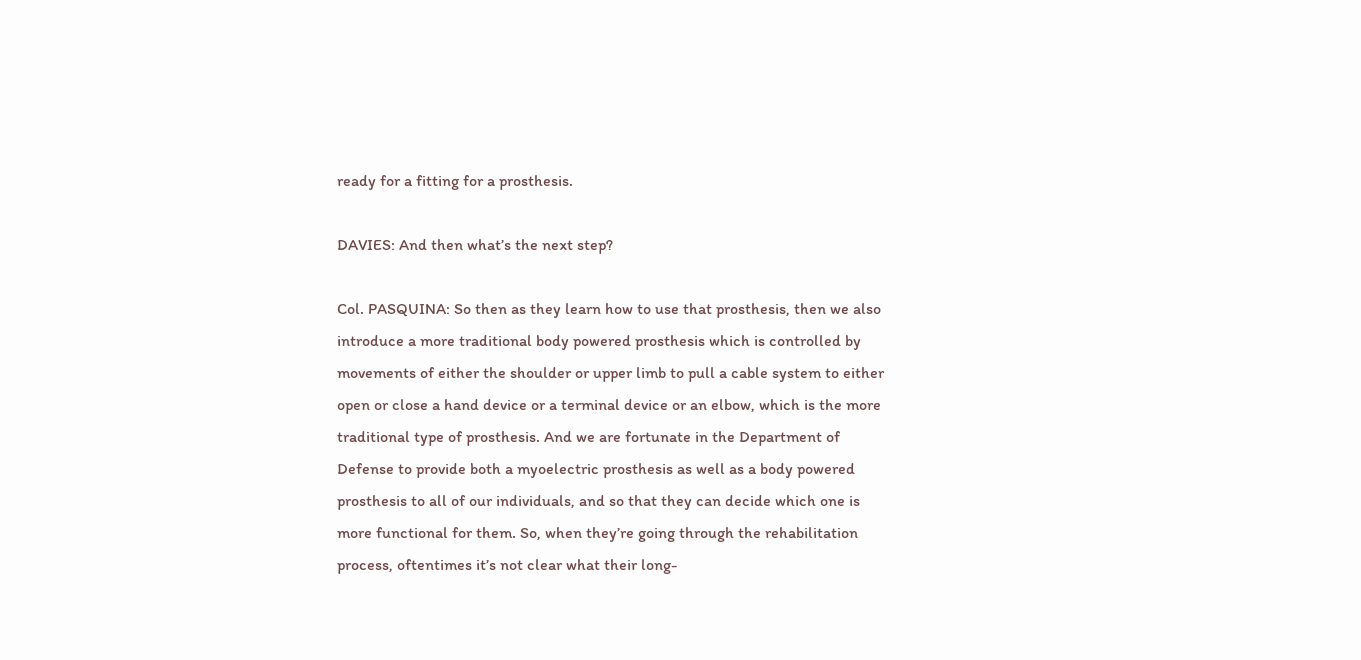ready for a fitting for a prosthesis.

DAVIES: And then what’s the next step?

Col. PASQUINA: So then as they learn how to use that prosthesis, then we also
introduce a more traditional body powered prosthesis which is controlled by
movements of either the shoulder or upper limb to pull a cable system to either
open or close a hand device or a terminal device or an elbow, which is the more
traditional type of prosthesis. And we are fortunate in the Department of
Defense to provide both a myoelectric prosthesis as well as a body powered
prosthesis to all of our individuals, and so that they can decide which one is
more functional for them. So, when they’re going through the rehabilitation
process, oftentimes it’s not clear what their long-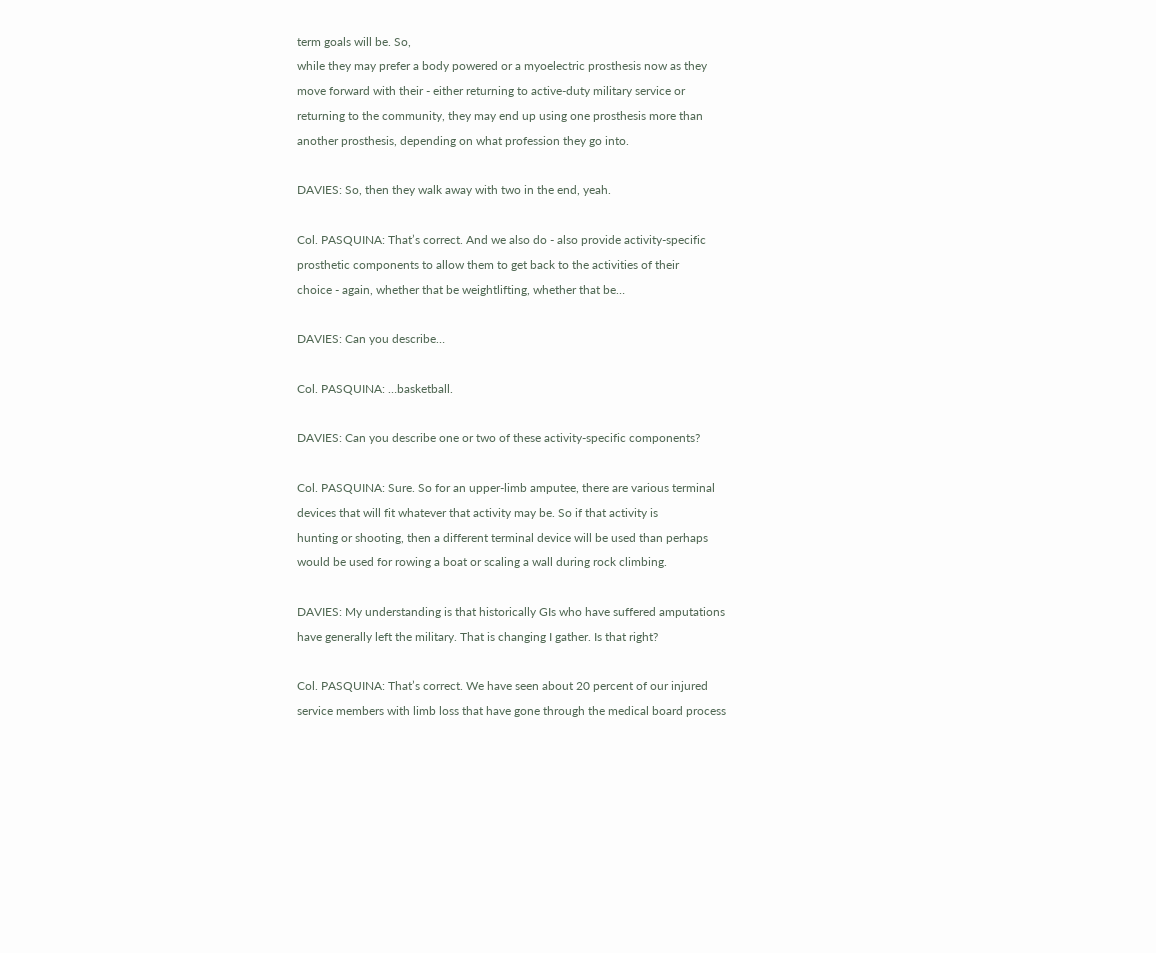term goals will be. So,
while they may prefer a body powered or a myoelectric prosthesis now as they
move forward with their - either returning to active-duty military service or
returning to the community, they may end up using one prosthesis more than
another prosthesis, depending on what profession they go into.

DAVIES: So, then they walk away with two in the end, yeah.

Col. PASQUINA: That’s correct. And we also do - also provide activity-specific
prosthetic components to allow them to get back to the activities of their
choice - again, whether that be weightlifting, whether that be…

DAVIES: Can you describe…

Col. PASQUINA: …basketball.

DAVIES: Can you describe one or two of these activity-specific components?

Col. PASQUINA: Sure. So for an upper-limb amputee, there are various terminal
devices that will fit whatever that activity may be. So if that activity is
hunting or shooting, then a different terminal device will be used than perhaps
would be used for rowing a boat or scaling a wall during rock climbing.

DAVIES: My understanding is that historically GIs who have suffered amputations
have generally left the military. That is changing I gather. Is that right?

Col. PASQUINA: That’s correct. We have seen about 20 percent of our injured
service members with limb loss that have gone through the medical board process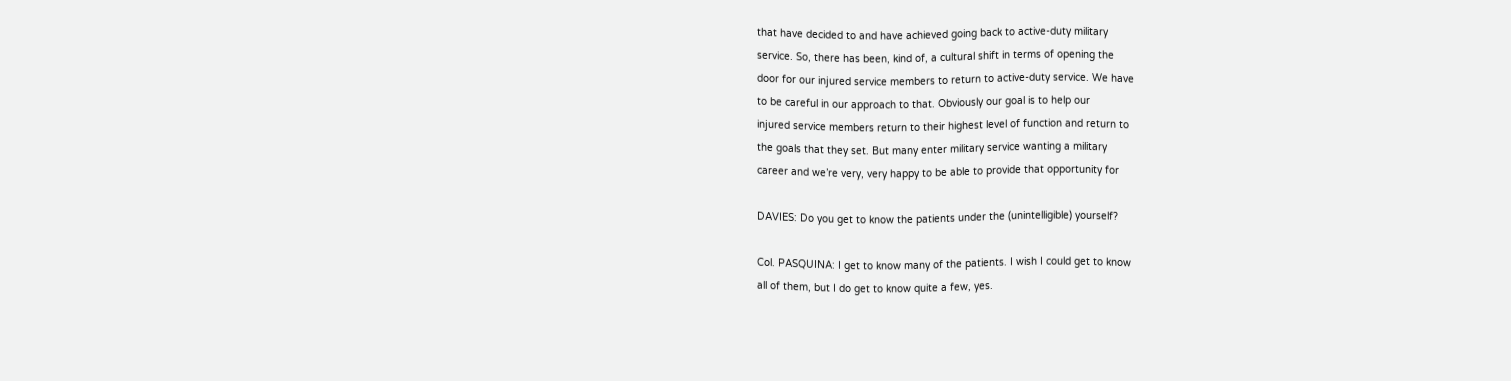that have decided to and have achieved going back to active-duty military
service. So, there has been, kind of, a cultural shift in terms of opening the
door for our injured service members to return to active-duty service. We have
to be careful in our approach to that. Obviously our goal is to help our
injured service members return to their highest level of function and return to
the goals that they set. But many enter military service wanting a military
career and we’re very, very happy to be able to provide that opportunity for

DAVIES: Do you get to know the patients under the (unintelligible) yourself?

Col. PASQUINA: I get to know many of the patients. I wish I could get to know
all of them, but I do get to know quite a few, yes.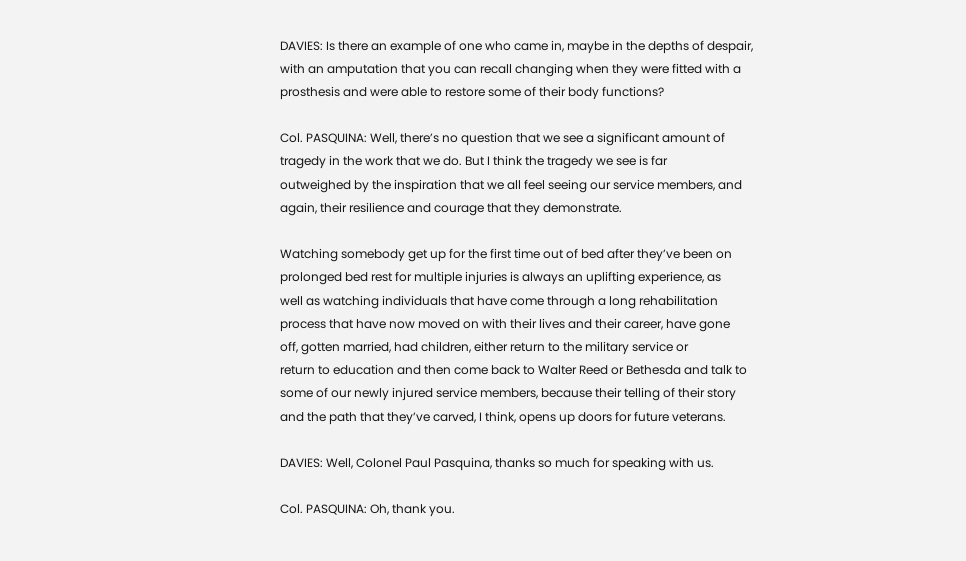DAVIES: Is there an example of one who came in, maybe in the depths of despair,
with an amputation that you can recall changing when they were fitted with a
prosthesis and were able to restore some of their body functions?

Col. PASQUINA: Well, there’s no question that we see a significant amount of
tragedy in the work that we do. But I think the tragedy we see is far
outweighed by the inspiration that we all feel seeing our service members, and
again, their resilience and courage that they demonstrate.

Watching somebody get up for the first time out of bed after they’ve been on
prolonged bed rest for multiple injuries is always an uplifting experience, as
well as watching individuals that have come through a long rehabilitation
process that have now moved on with their lives and their career, have gone
off, gotten married, had children, either return to the military service or
return to education and then come back to Walter Reed or Bethesda and talk to
some of our newly injured service members, because their telling of their story
and the path that they’ve carved, I think, opens up doors for future veterans.

DAVIES: Well, Colonel Paul Pasquina, thanks so much for speaking with us.

Col. PASQUINA: Oh, thank you.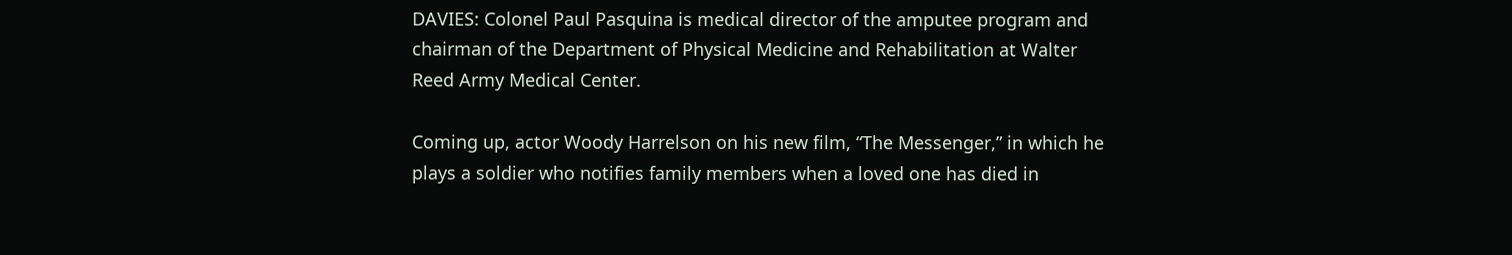DAVIES: Colonel Paul Pasquina is medical director of the amputee program and
chairman of the Department of Physical Medicine and Rehabilitation at Walter
Reed Army Medical Center.

Coming up, actor Woody Harrelson on his new film, “The Messenger,” in which he
plays a soldier who notifies family members when a loved one has died in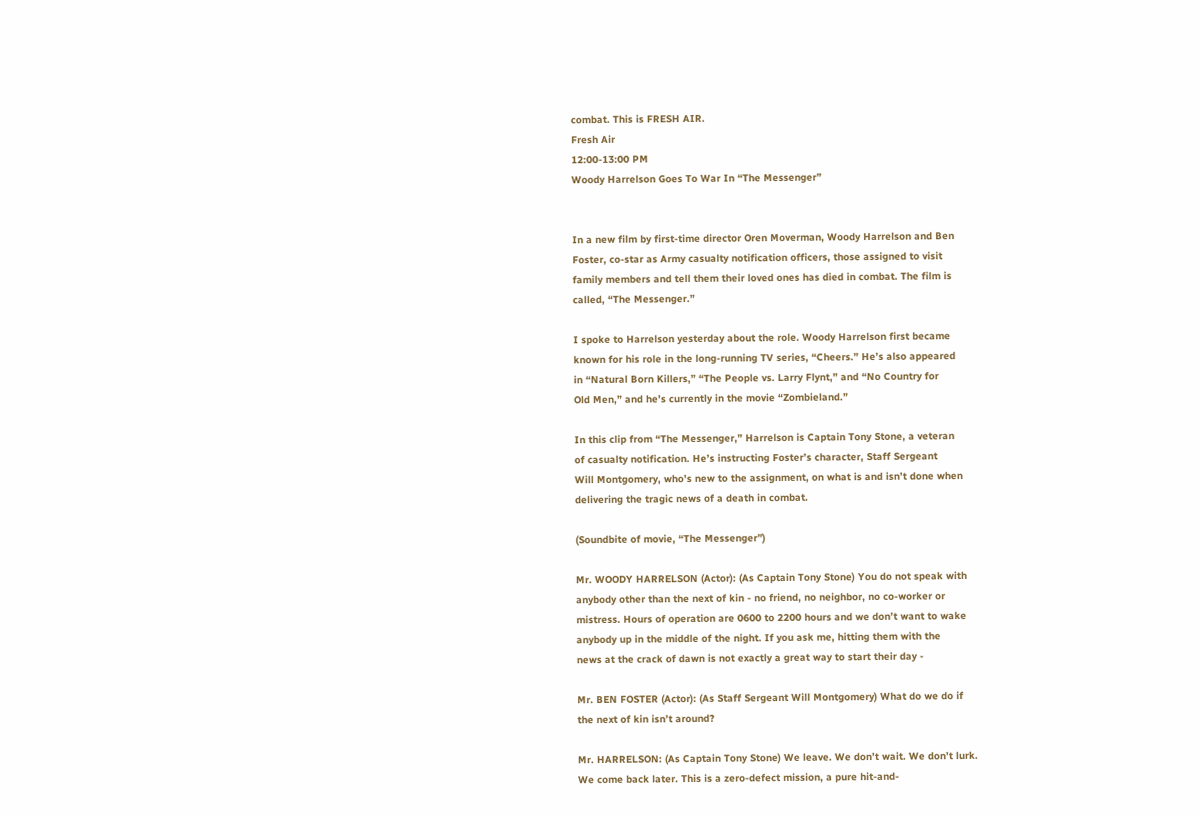combat. This is FRESH AIR.
Fresh Air
12:00-13:00 PM
Woody Harrelson Goes To War In “The Messenger”


In a new film by first-time director Oren Moverman, Woody Harrelson and Ben
Foster, co-star as Army casualty notification officers, those assigned to visit
family members and tell them their loved ones has died in combat. The film is
called, “The Messenger.”

I spoke to Harrelson yesterday about the role. Woody Harrelson first became
known for his role in the long-running TV series, “Cheers.” He’s also appeared
in “Natural Born Killers,” “The People vs. Larry Flynt,” and “No Country for
Old Men,” and he’s currently in the movie “Zombieland.”

In this clip from “The Messenger,” Harrelson is Captain Tony Stone, a veteran
of casualty notification. He’s instructing Foster’s character, Staff Sergeant
Will Montgomery, who’s new to the assignment, on what is and isn’t done when
delivering the tragic news of a death in combat.

(Soundbite of movie, “The Messenger”)

Mr. WOODY HARRELSON (Actor): (As Captain Tony Stone) You do not speak with
anybody other than the next of kin - no friend, no neighbor, no co-worker or
mistress. Hours of operation are 0600 to 2200 hours and we don’t want to wake
anybody up in the middle of the night. If you ask me, hitting them with the
news at the crack of dawn is not exactly a great way to start their day -

Mr. BEN FOSTER (Actor): (As Staff Sergeant Will Montgomery) What do we do if
the next of kin isn’t around?

Mr. HARRELSON: (As Captain Tony Stone) We leave. We don’t wait. We don’t lurk.
We come back later. This is a zero-defect mission, a pure hit-and-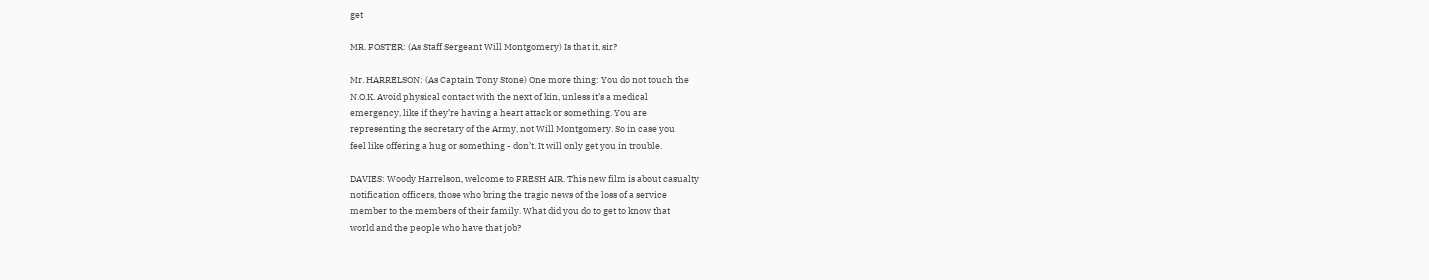get

MR. FOSTER: (As Staff Sergeant Will Montgomery) Is that it, sir?

Mr. HARRELSON: (As Captain Tony Stone) One more thing: You do not touch the
N.O.K. Avoid physical contact with the next of kin, unless it’s a medical
emergency, like if they’re having a heart attack or something. You are
representing the secretary of the Army, not Will Montgomery. So in case you
feel like offering a hug or something - don’t. It will only get you in trouble.

DAVIES: Woody Harrelson, welcome to FRESH AIR. This new film is about casualty
notification officers, those who bring the tragic news of the loss of a service
member to the members of their family. What did you do to get to know that
world and the people who have that job?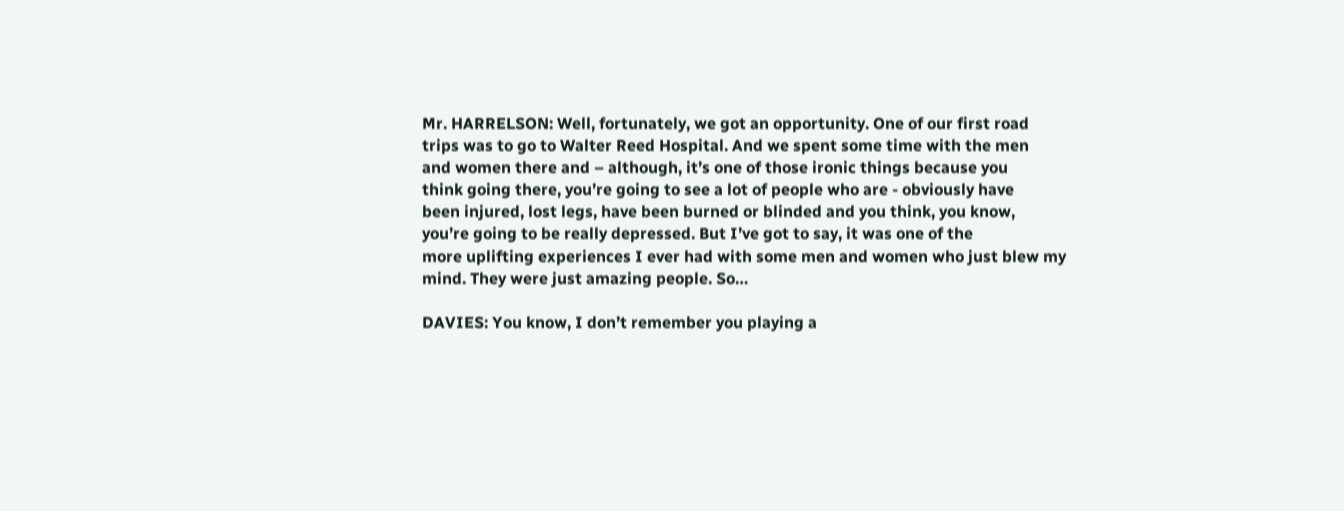Mr. HARRELSON: Well, fortunately, we got an opportunity. One of our first road
trips was to go to Walter Reed Hospital. And we spent some time with the men
and women there and – although, it’s one of those ironic things because you
think going there, you’re going to see a lot of people who are - obviously have
been injured, lost legs, have been burned or blinded and you think, you know,
you’re going to be really depressed. But I’ve got to say, it was one of the
more uplifting experiences I ever had with some men and women who just blew my
mind. They were just amazing people. So…

DAVIES: You know, I don’t remember you playing a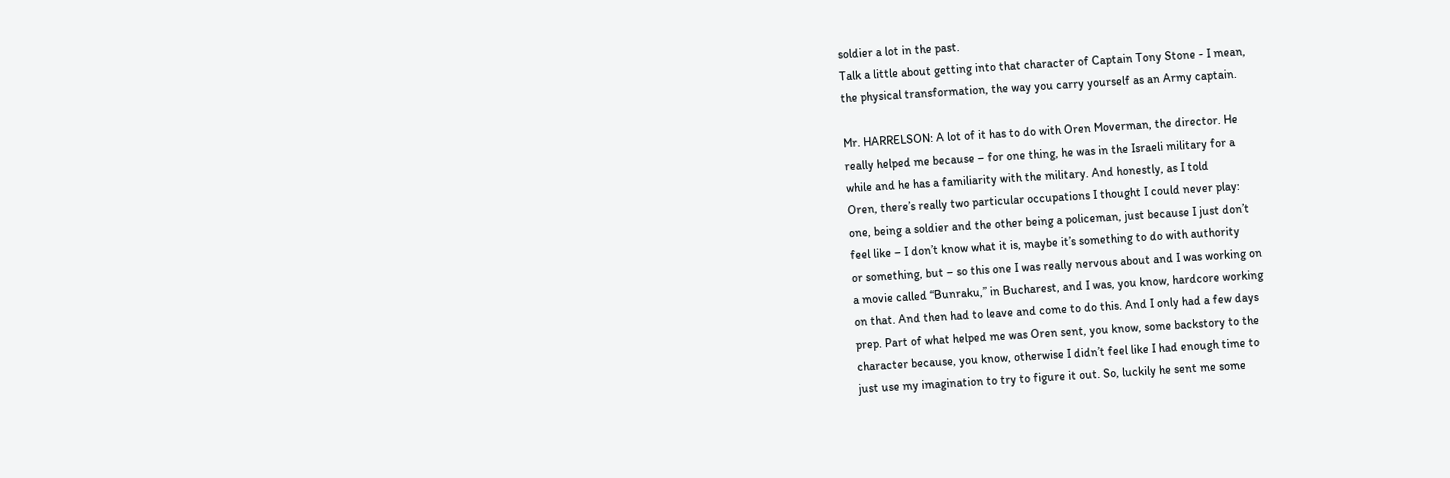soldier a lot in the past.
Talk a little about getting into that character of Captain Tony Stone - I mean,
the physical transformation, the way you carry yourself as an Army captain.

Mr. HARRELSON: A lot of it has to do with Oren Moverman, the director. He
really helped me because – for one thing, he was in the Israeli military for a
while and he has a familiarity with the military. And honestly, as I told
Oren, there’s really two particular occupations I thought I could never play:
one, being a soldier and the other being a policeman, just because I just don’t
feel like – I don’t know what it is, maybe it’s something to do with authority
or something, but – so this one I was really nervous about and I was working on
a movie called “Bunraku,” in Bucharest, and I was, you know, hardcore working
on that. And then had to leave and come to do this. And I only had a few days
prep. Part of what helped me was Oren sent, you know, some backstory to the
character because, you know, otherwise I didn’t feel like I had enough time to
just use my imagination to try to figure it out. So, luckily he sent me some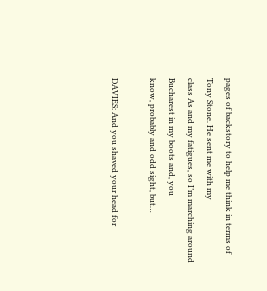pages of backstory to help me think in terms of Tony Stone. He sent me with my
class As and my fatigues, so I’m marching around Bucharest in my boots and, you
know, probably and odd sight, but…

DAVIES: And you shaved your head for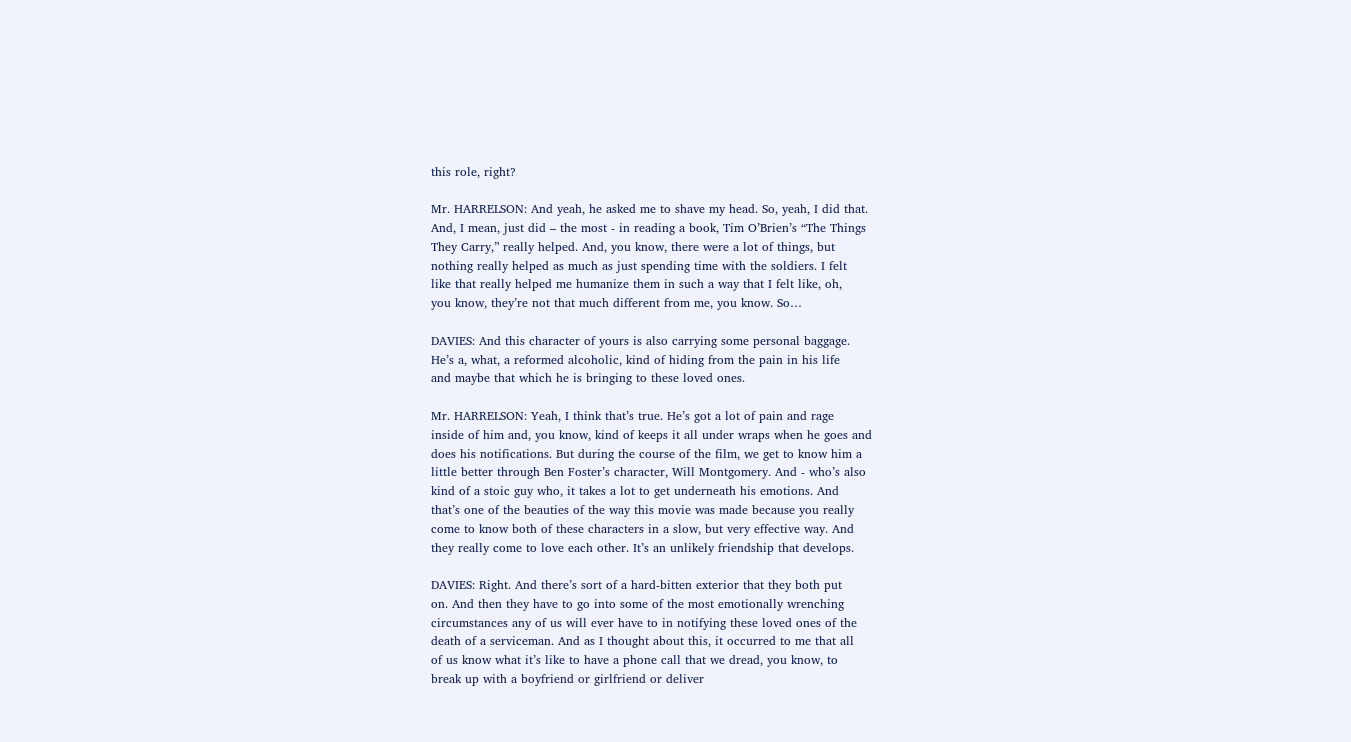this role, right?

Mr. HARRELSON: And yeah, he asked me to shave my head. So, yeah, I did that.
And, I mean, just did – the most - in reading a book, Tim O’Brien’s “The Things
They Carry,” really helped. And, you know, there were a lot of things, but
nothing really helped as much as just spending time with the soldiers. I felt
like that really helped me humanize them in such a way that I felt like, oh,
you know, they’re not that much different from me, you know. So…

DAVIES: And this character of yours is also carrying some personal baggage.
He’s a, what, a reformed alcoholic, kind of hiding from the pain in his life
and maybe that which he is bringing to these loved ones.

Mr. HARRELSON: Yeah, I think that’s true. He’s got a lot of pain and rage
inside of him and, you know, kind of keeps it all under wraps when he goes and
does his notifications. But during the course of the film, we get to know him a
little better through Ben Foster’s character, Will Montgomery. And - who’s also
kind of a stoic guy who, it takes a lot to get underneath his emotions. And
that’s one of the beauties of the way this movie was made because you really
come to know both of these characters in a slow, but very effective way. And
they really come to love each other. It’s an unlikely friendship that develops.

DAVIES: Right. And there’s sort of a hard-bitten exterior that they both put
on. And then they have to go into some of the most emotionally wrenching
circumstances any of us will ever have to in notifying these loved ones of the
death of a serviceman. And as I thought about this, it occurred to me that all
of us know what it’s like to have a phone call that we dread, you know, to
break up with a boyfriend or girlfriend or deliver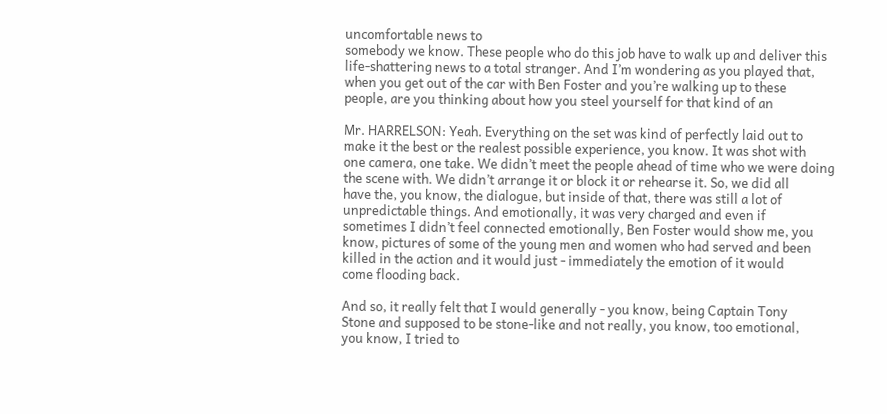uncomfortable news to
somebody we know. These people who do this job have to walk up and deliver this
life-shattering news to a total stranger. And I’m wondering as you played that,
when you get out of the car with Ben Foster and you’re walking up to these
people, are you thinking about how you steel yourself for that kind of an

Mr. HARRELSON: Yeah. Everything on the set was kind of perfectly laid out to
make it the best or the realest possible experience, you know. It was shot with
one camera, one take. We didn’t meet the people ahead of time who we were doing
the scene with. We didn’t arrange it or block it or rehearse it. So, we did all
have the, you know, the dialogue, but inside of that, there was still a lot of
unpredictable things. And emotionally, it was very charged and even if
sometimes I didn’t feel connected emotionally, Ben Foster would show me, you
know, pictures of some of the young men and women who had served and been
killed in the action and it would just - immediately the emotion of it would
come flooding back.

And so, it really felt that I would generally - you know, being Captain Tony
Stone and supposed to be stone-like and not really, you know, too emotional,
you know, I tried to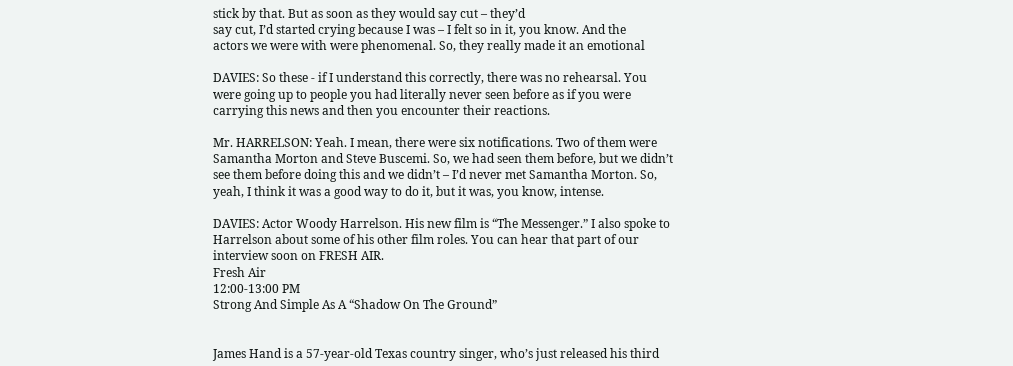stick by that. But as soon as they would say cut – they’d
say cut, I’d started crying because I was – I felt so in it, you know. And the
actors we were with were phenomenal. So, they really made it an emotional

DAVIES: So these - if I understand this correctly, there was no rehearsal. You
were going up to people you had literally never seen before as if you were
carrying this news and then you encounter their reactions.

Mr. HARRELSON: Yeah. I mean, there were six notifications. Two of them were
Samantha Morton and Steve Buscemi. So, we had seen them before, but we didn’t
see them before doing this and we didn’t – I’d never met Samantha Morton. So,
yeah, I think it was a good way to do it, but it was, you know, intense.

DAVIES: Actor Woody Harrelson. His new film is “The Messenger.” I also spoke to
Harrelson about some of his other film roles. You can hear that part of our
interview soon on FRESH AIR.
Fresh Air
12:00-13:00 PM
Strong And Simple As A “Shadow On The Ground”


James Hand is a 57-year-old Texas country singer, who’s just released his third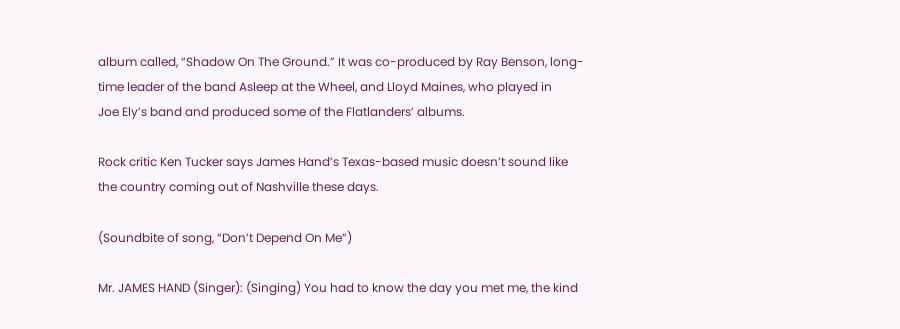album called, “Shadow On The Ground.” It was co-produced by Ray Benson, long-
time leader of the band Asleep at the Wheel, and Lloyd Maines, who played in
Joe Ely’s band and produced some of the Flatlanders’ albums.

Rock critic Ken Tucker says James Hand’s Texas-based music doesn’t sound like
the country coming out of Nashville these days.

(Soundbite of song, “Don’t Depend On Me”)

Mr. JAMES HAND (Singer): (Singing) You had to know the day you met me, the kind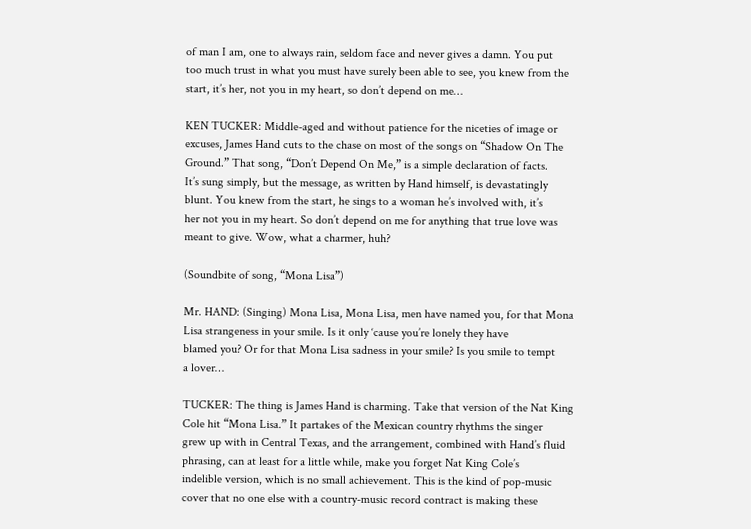of man I am, one to always rain, seldom face and never gives a damn. You put
too much trust in what you must have surely been able to see, you knew from the
start, it’s her, not you in my heart, so don’t depend on me…

KEN TUCKER: Middle-aged and without patience for the niceties of image or
excuses, James Hand cuts to the chase on most of the songs on “Shadow On The
Ground.” That song, “Don’t Depend On Me,” is a simple declaration of facts.
It’s sung simply, but the message, as written by Hand himself, is devastatingly
blunt. You knew from the start, he sings to a woman he’s involved with, it’s
her not you in my heart. So don’t depend on me for anything that true love was
meant to give. Wow, what a charmer, huh?

(Soundbite of song, “Mona Lisa”)

Mr. HAND: (Singing) Mona Lisa, Mona Lisa, men have named you, for that Mona
Lisa strangeness in your smile. Is it only ‘cause you’re lonely they have
blamed you? Or for that Mona Lisa sadness in your smile? Is you smile to tempt
a lover…

TUCKER: The thing is James Hand is charming. Take that version of the Nat King
Cole hit “Mona Lisa.” It partakes of the Mexican country rhythms the singer
grew up with in Central Texas, and the arrangement, combined with Hand’s fluid
phrasing, can at least for a little while, make you forget Nat King Cole’s
indelible version, which is no small achievement. This is the kind of pop-music
cover that no one else with a country-music record contract is making these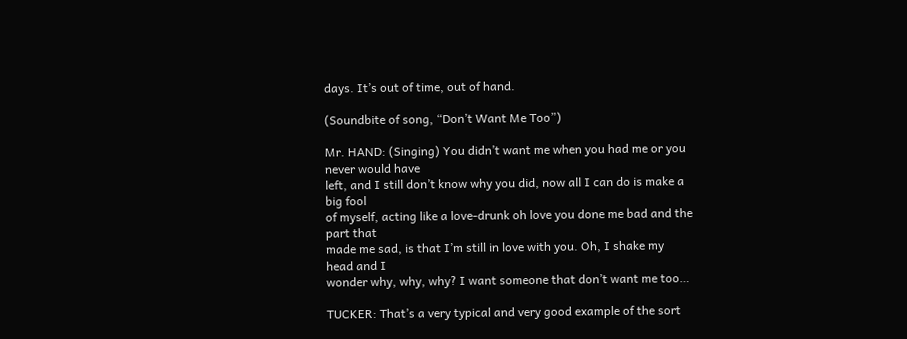days. It’s out of time, out of hand.

(Soundbite of song, “Don’t Want Me Too”)

Mr. HAND: (Singing) You didn’t want me when you had me or you never would have
left, and I still don’t know why you did, now all I can do is make a big fool
of myself, acting like a love-drunk oh love you done me bad and the part that
made me sad, is that I’m still in love with you. Oh, I shake my head and I
wonder why, why, why? I want someone that don’t want me too…

TUCKER: That’s a very typical and very good example of the sort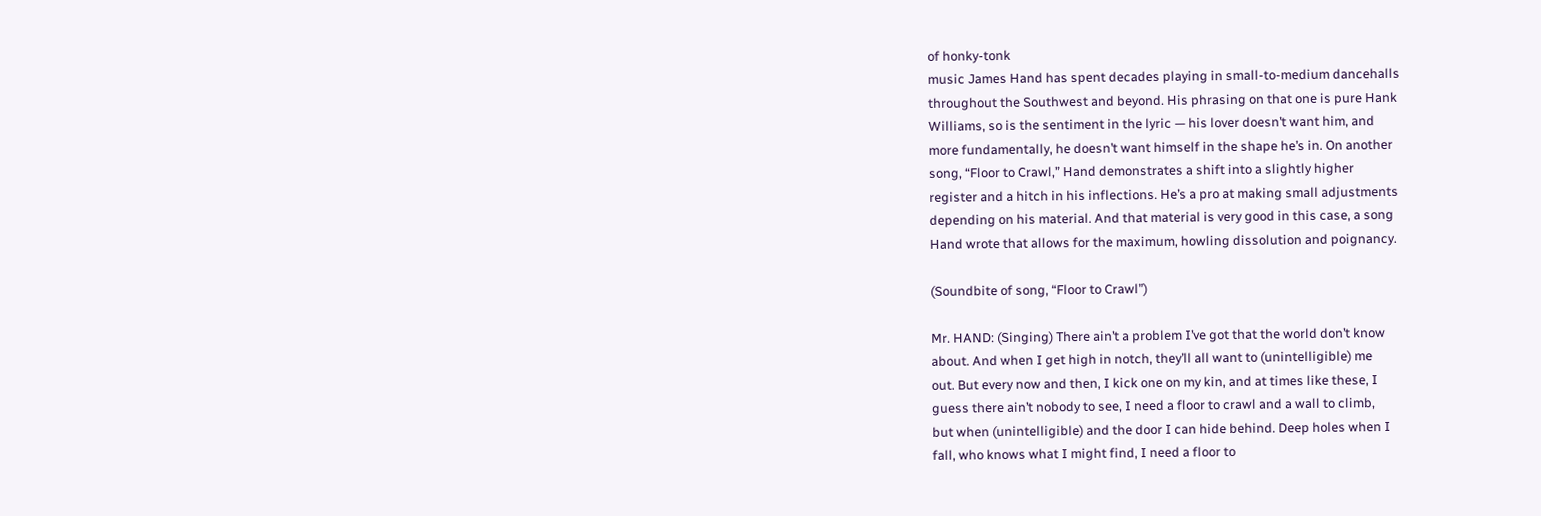of honky-tonk
music James Hand has spent decades playing in small-to-medium dancehalls
throughout the Southwest and beyond. His phrasing on that one is pure Hank
Williams, so is the sentiment in the lyric — his lover doesn’t want him, and
more fundamentally, he doesn’t want himself in the shape he’s in. On another
song, “Floor to Crawl,” Hand demonstrates a shift into a slightly higher
register and a hitch in his inflections. He’s a pro at making small adjustments
depending on his material. And that material is very good in this case, a song
Hand wrote that allows for the maximum, howling dissolution and poignancy.

(Soundbite of song, “Floor to Crawl”)

Mr. HAND: (Singing) There ain’t a problem I’ve got that the world don’t know
about. And when I get high in notch, they’ll all want to (unintelligible) me
out. But every now and then, I kick one on my kin, and at times like these, I
guess there ain’t nobody to see, I need a floor to crawl and a wall to climb,
but when (unintelligible) and the door I can hide behind. Deep holes when I
fall, who knows what I might find, I need a floor to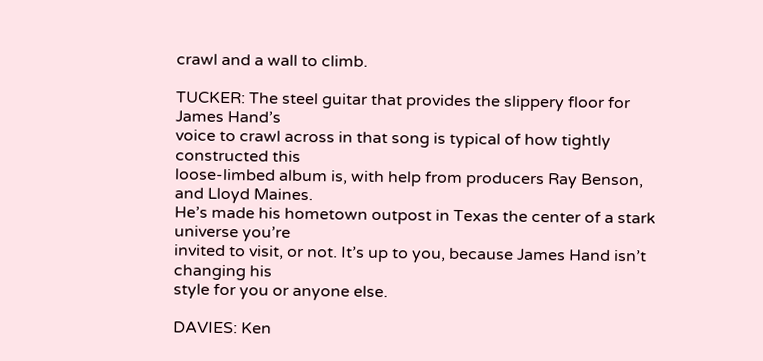crawl and a wall to climb.

TUCKER: The steel guitar that provides the slippery floor for James Hand’s
voice to crawl across in that song is typical of how tightly constructed this
loose-limbed album is, with help from producers Ray Benson, and Lloyd Maines.
He’s made his hometown outpost in Texas the center of a stark universe you’re
invited to visit, or not. It’s up to you, because James Hand isn’t changing his
style for you or anyone else.

DAVIES: Ken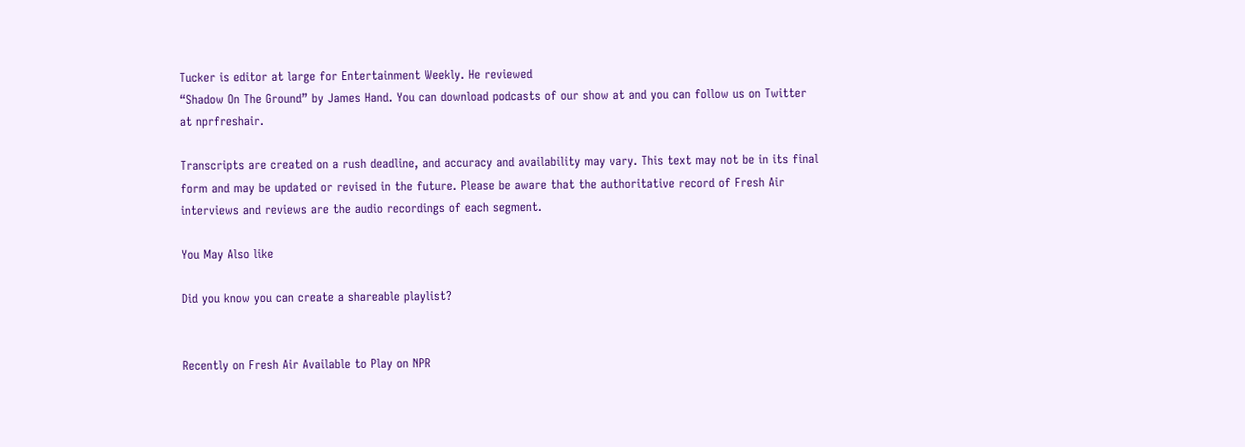Tucker is editor at large for Entertainment Weekly. He reviewed
“Shadow On The Ground” by James Hand. You can download podcasts of our show at and you can follow us on Twitter at nprfreshair.

Transcripts are created on a rush deadline, and accuracy and availability may vary. This text may not be in its final form and may be updated or revised in the future. Please be aware that the authoritative record of Fresh Air interviews and reviews are the audio recordings of each segment.

You May Also like

Did you know you can create a shareable playlist?


Recently on Fresh Air Available to Play on NPR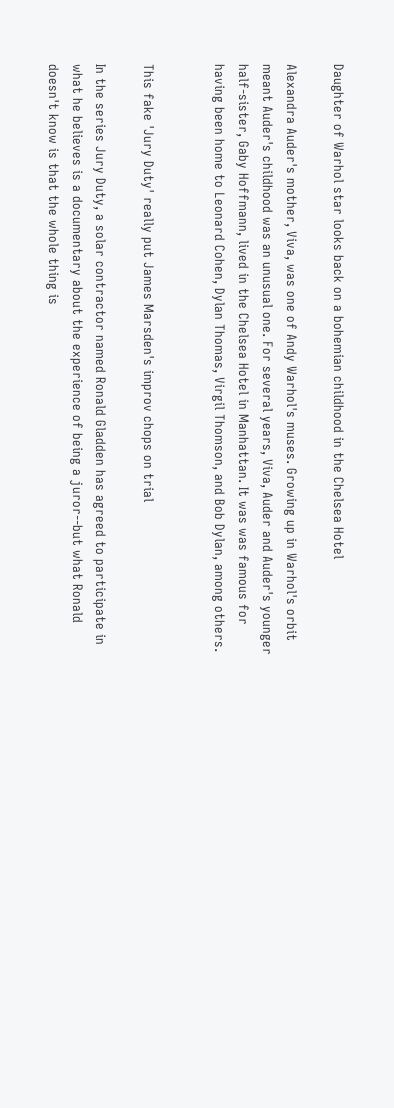Daughter of Warhol star looks back on a bohemian childhood in the Chelsea Hotel

Alexandra Auder's mother, Viva, was one of Andy Warhol's muses. Growing up in Warhol's orbit meant Auder's childhood was an unusual one. For several years, Viva, Auder and Auder's younger half-sister, Gaby Hoffmann, lived in the Chelsea Hotel in Manhattan. It was was famous for having been home to Leonard Cohen, Dylan Thomas, Virgil Thomson, and Bob Dylan, among others.


This fake 'Jury Duty' really put James Marsden's improv chops on trial

In the series Jury Duty, a solar contractor named Ronald Gladden has agreed to participate in what he believes is a documentary about the experience of being a juror--but what Ronald doesn't know is that the whole thing is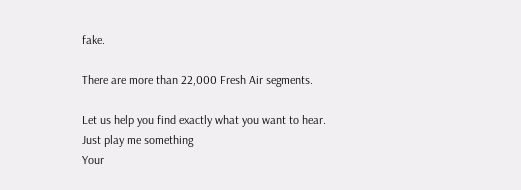fake.

There are more than 22,000 Fresh Air segments.

Let us help you find exactly what you want to hear.
Just play me something
Your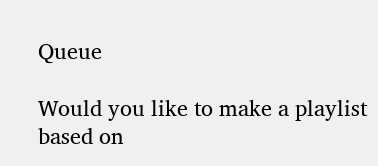Queue

Would you like to make a playlist based on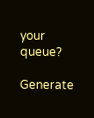your queue?

Generate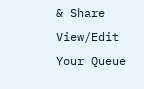& Share View/Edit Your Queue